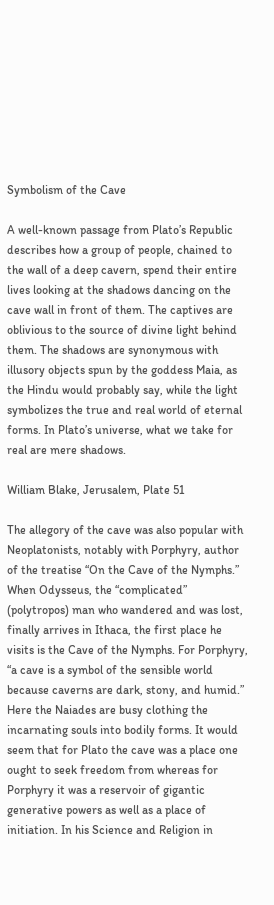Symbolism of the Cave

A well-known passage from Plato’s Republic describes how a group of people, chained to the wall of a deep cavern, spend their entire lives looking at the shadows dancing on the cave wall in front of them. The captives are oblivious to the source of divine light behind them. The shadows are synonymous with illusory objects spun by the goddess Maia, as the Hindu would probably say, while the light symbolizes the true and real world of eternal forms. In Plato’s universe, what we take for real are mere shadows.

William Blake, Jerusalem, Plate 51

The allegory of the cave was also popular with Neoplatonists, notably with Porphyry, author of the treatise “On the Cave of the Nymphs.” When Odysseus, the “complicated” (polytropos) man who wandered and was lost, finally arrives in Ithaca, the first place he visits is the Cave of the Nymphs. For Porphyry, “a cave is a symbol of the sensible world because caverns are dark, stony, and humid.” Here the Naiades are busy clothing the incarnating souls into bodily forms. It would seem that for Plato the cave was a place one ought to seek freedom from whereas for Porphyry it was a reservoir of gigantic generative powers as well as a place of initiation. In his Science and Religion in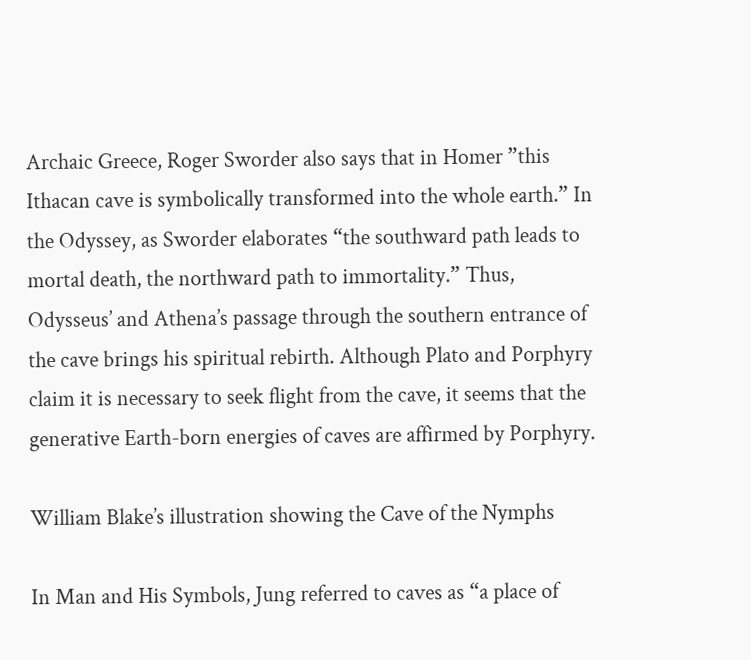Archaic Greece, Roger Sworder also says that in Homer ”this Ithacan cave is symbolically transformed into the whole earth.” In the Odyssey, as Sworder elaborates “the southward path leads to mortal death, the northward path to immortality.” Thus, Odysseus’ and Athena’s passage through the southern entrance of the cave brings his spiritual rebirth. Although Plato and Porphyry claim it is necessary to seek flight from the cave, it seems that the generative Earth-born energies of caves are affirmed by Porphyry.

William Blake’s illustration showing the Cave of the Nymphs

In Man and His Symbols, Jung referred to caves as “a place of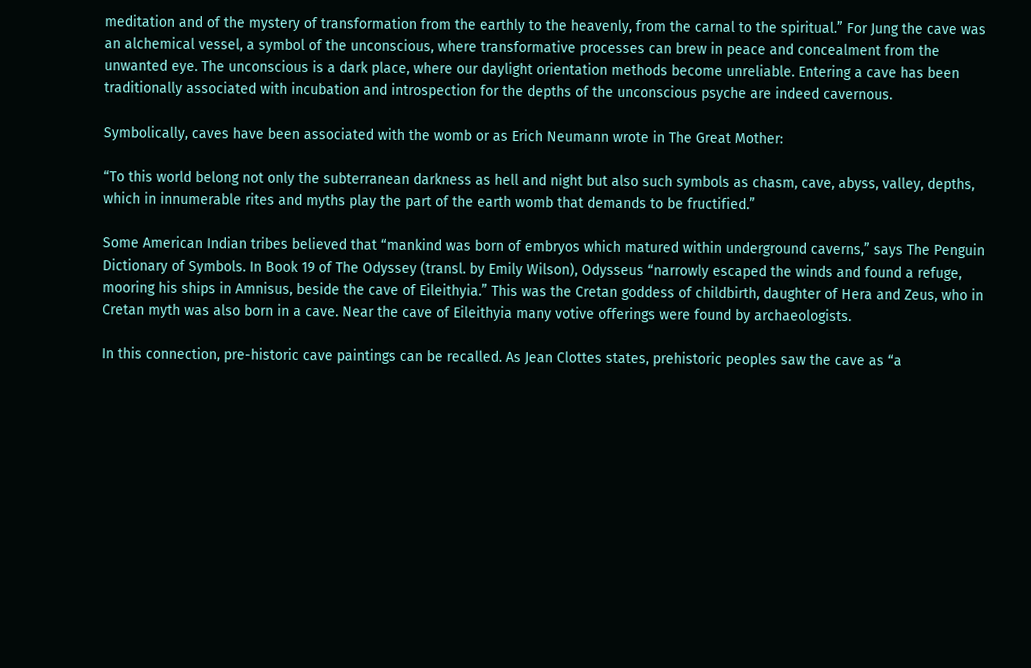meditation and of the mystery of transformation from the earthly to the heavenly, from the carnal to the spiritual.” For Jung the cave was an alchemical vessel, a symbol of the unconscious, where transformative processes can brew in peace and concealment from the unwanted eye. The unconscious is a dark place, where our daylight orientation methods become unreliable. Entering a cave has been traditionally associated with incubation and introspection for the depths of the unconscious psyche are indeed cavernous.

Symbolically, caves have been associated with the womb or as Erich Neumann wrote in The Great Mother:

“To this world belong not only the subterranean darkness as hell and night but also such symbols as chasm, cave, abyss, valley, depths, which in innumerable rites and myths play the part of the earth womb that demands to be fructified.”

Some American Indian tribes believed that “mankind was born of embryos which matured within underground caverns,” says The Penguin Dictionary of Symbols. In Book 19 of The Odyssey (transl. by Emily Wilson), Odysseus “narrowly escaped the winds and found a refuge, mooring his ships in Amnisus, beside the cave of Eileithyia.” This was the Cretan goddess of childbirth, daughter of Hera and Zeus, who in Cretan myth was also born in a cave. Near the cave of Eileithyia many votive offerings were found by archaeologists.

In this connection, pre-historic cave paintings can be recalled. As Jean Clottes states, prehistoric peoples saw the cave as “a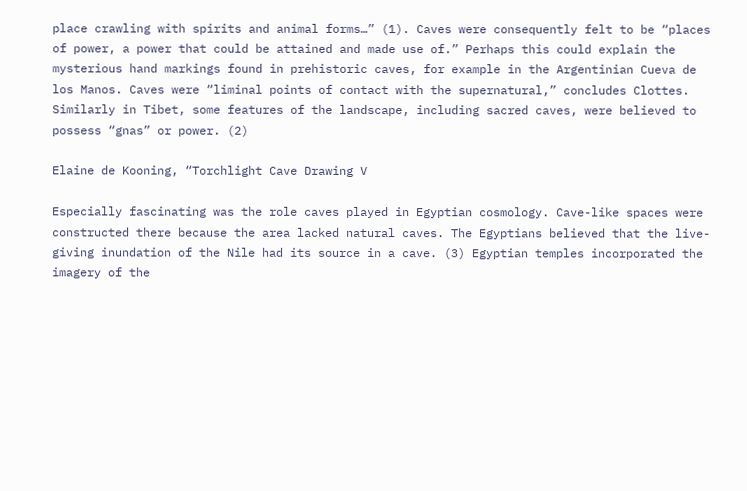place crawling with spirits and animal forms…” (1). Caves were consequently felt to be “places of power, a power that could be attained and made use of.” Perhaps this could explain the mysterious hand markings found in prehistoric caves, for example in the Argentinian Cueva de los Manos. Caves were “liminal points of contact with the supernatural,” concludes Clottes. Similarly in Tibet, some features of the landscape, including sacred caves, were believed to possess “gnas” or power. (2)

Elaine de Kooning, “Torchlight Cave Drawing V

Especially fascinating was the role caves played in Egyptian cosmology. Cave-like spaces were constructed there because the area lacked natural caves. The Egyptians believed that the live-giving inundation of the Nile had its source in a cave. (3) Egyptian temples incorporated the imagery of the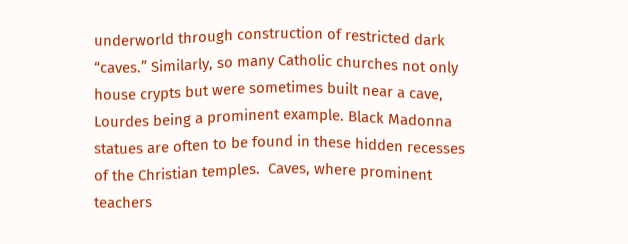underworld through construction of restricted dark “caves.” Similarly, so many Catholic churches not only house crypts but were sometimes built near a cave, Lourdes being a prominent example. Black Madonna statues are often to be found in these hidden recesses of the Christian temples.  Caves, where prominent teachers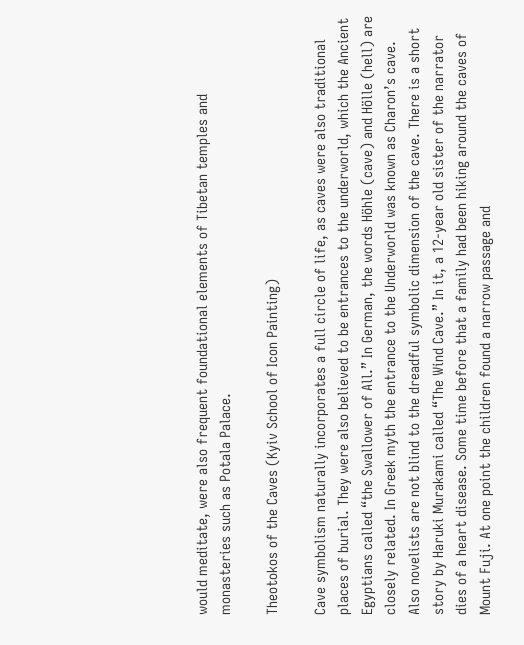would meditate, were also frequent foundational elements of Tibetan temples and monasteries such as Potala Palace.

Theotokos of the Caves (Kyiv School of Icon Painting)

Cave symbolism naturally incorporates a full circle of life, as caves were also traditional places of burial. They were also believed to be entrances to the underworld, which the Ancient Egyptians called “the Swallower of All.” In German, the words Höhle (cave) and Hölle (hell) are closely related. In Greek myth the entrance to the Underworld was known as Charon’s cave. Also novelists are not blind to the dreadful symbolic dimension of the cave. There is a short story by Haruki Murakami called “The Wind Cave.” In it, a 12-year old sister of the narrator dies of a heart disease. Some time before that a family had been hiking around the caves of Mount Fuji. At one point the children found a narrow passage and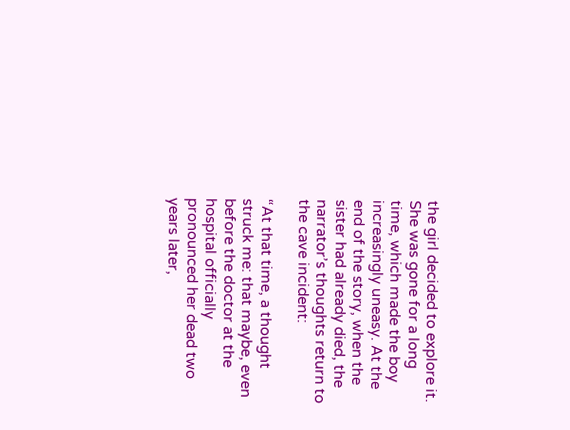the girl decided to explore it. She was gone for a long time, which made the boy increasingly uneasy. At the end of the story, when the sister had already died, the narrator’s thoughts return to the cave incident:

“At that time, a thought struck me: that maybe, even before the doctor at the hospital officially pronounced her dead two years later,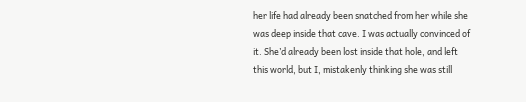her life had already been snatched from her while she was deep inside that cave. I was actually convinced of it. She’d already been lost inside that hole, and left this world, but I, mistakenly thinking she was still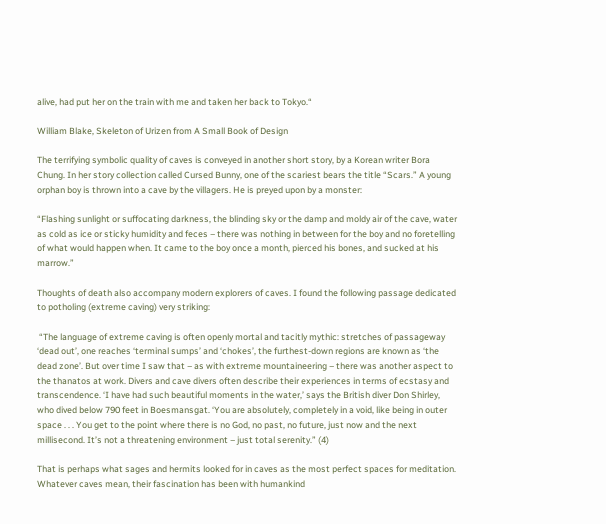alive, had put her on the train with me and taken her back to Tokyo.“

William Blake, Skeleton of Urizen from A Small Book of Design

The terrifying symbolic quality of caves is conveyed in another short story, by a Korean writer Bora Chung. In her story collection called Cursed Bunny, one of the scariest bears the title “Scars.” A young orphan boy is thrown into a cave by the villagers. He is preyed upon by a monster:

“Flashing sunlight or suffocating darkness, the blinding sky or the damp and moldy air of the cave, water as cold as ice or sticky humidity and feces – there was nothing in between for the boy and no foretelling of what would happen when. It came to the boy once a month, pierced his bones, and sucked at his marrow.”

Thoughts of death also accompany modern explorers of caves. I found the following passage dedicated to potholing (extreme caving) very striking:

 “The language of extreme caving is often openly mortal and tacitly mythic: stretches of passageway ‘dead out’, one reaches ‘terminal sumps’ and ‘chokes’, the furthest-down regions are known as ‘the dead zone’. But over time I saw that – as with extreme mountaineering – there was another aspect to the thanatos at work. Divers and cave divers often describe their experiences in terms of ecstasy and transcendence. ‘I have had such beautiful moments in the water,’ says the British diver Don Shirley, who dived below 790 feet in Boesmansgat. ‘You are absolutely, completely in a void, like being in outer space . . . You get to the point where there is no God, no past, no future, just now and the next millisecond. It’s not a threatening environment – just total serenity.” (4)

That is perhaps what sages and hermits looked for in caves as the most perfect spaces for meditation. Whatever caves mean, their fascination has been with humankind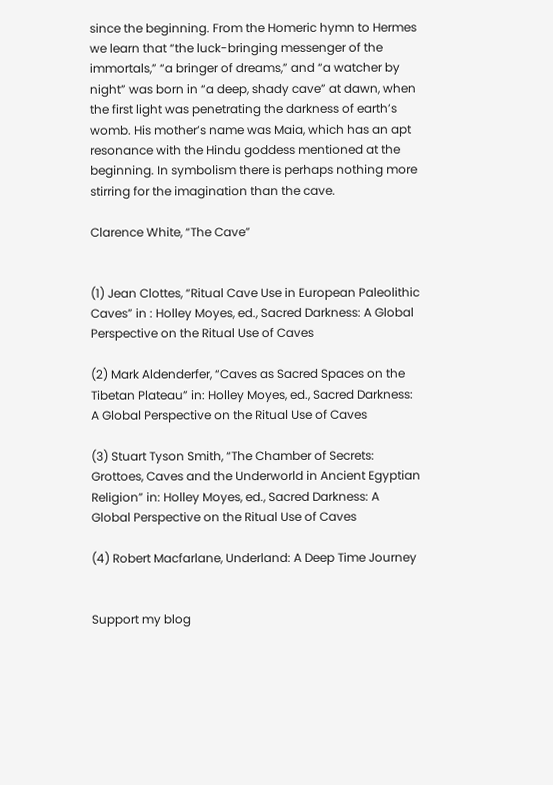since the beginning. From the Homeric hymn to Hermes we learn that “the luck-bringing messenger of the immortals,” “a bringer of dreams,” and “a watcher by night” was born in “a deep, shady cave” at dawn, when the first light was penetrating the darkness of earth’s womb. His mother’s name was Maia, which has an apt resonance with the Hindu goddess mentioned at the beginning. In symbolism there is perhaps nothing more stirring for the imagination than the cave.

Clarence White, “The Cave”


(1) Jean Clottes, “Ritual Cave Use in European Paleolithic Caves” in : Holley Moyes, ed., Sacred Darkness: A Global Perspective on the Ritual Use of Caves

(2) Mark Aldenderfer, “Caves as Sacred Spaces on the Tibetan Plateau” in: Holley Moyes, ed., Sacred Darkness: A Global Perspective on the Ritual Use of Caves

(3) Stuart Tyson Smith, “The Chamber of Secrets: Grottoes, Caves and the Underworld in Ancient Egyptian Religion” in: Holley Moyes, ed., Sacred Darkness: A Global Perspective on the Ritual Use of Caves

(4) Robert Macfarlane, Underland: A Deep Time Journey


Support my blog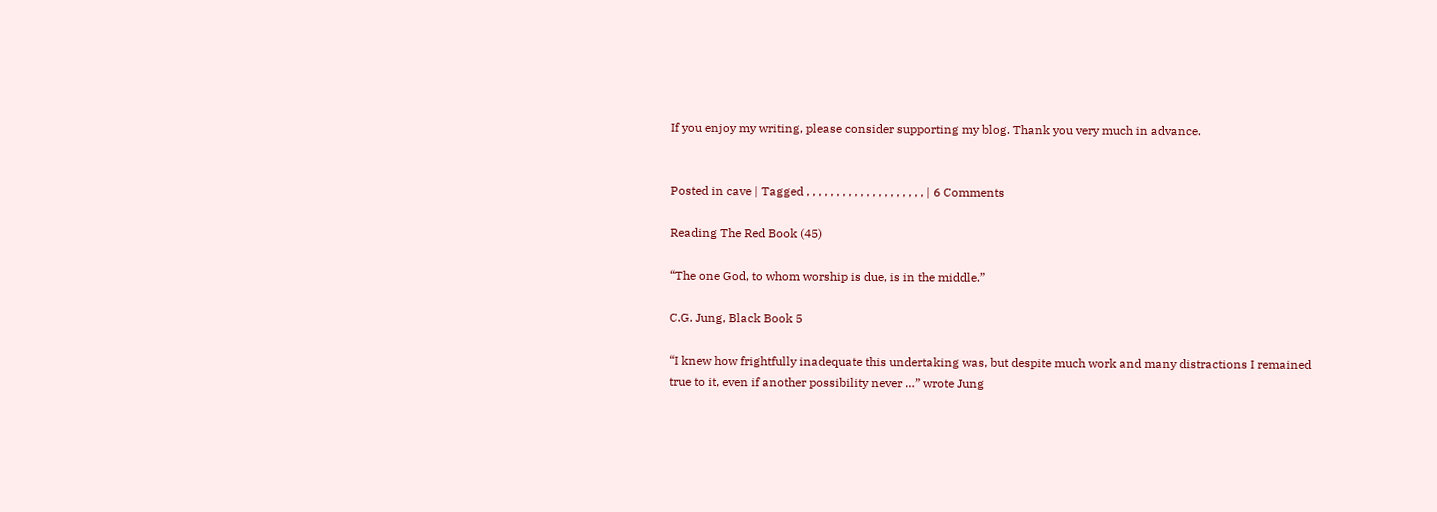If you enjoy my writing, please consider supporting my blog. Thank you very much in advance.


Posted in cave | Tagged , , , , , , , , , , , , , , , , , , , , | 6 Comments

Reading The Red Book (45)

“The one God, to whom worship is due, is in the middle.”

C.G. Jung, Black Book 5

“I knew how frightfully inadequate this undertaking was, but despite much work and many distractions I remained true to it, even if another possibility never …” wrote Jung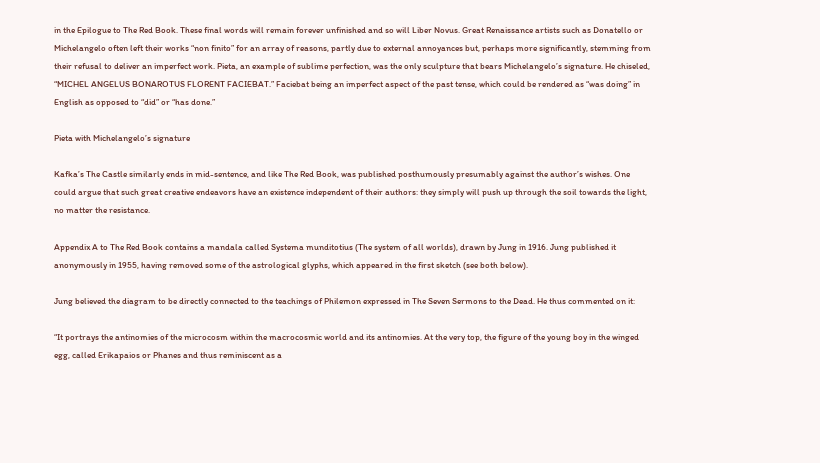in the Epilogue to The Red Book. These final words will remain forever unfinished and so will Liber Novus. Great Renaissance artists such as Donatello or Michelangelo often left their works “non finito” for an array of reasons, partly due to external annoyances but, perhaps more significantly, stemming from their refusal to deliver an imperfect work. Pieta, an example of sublime perfection, was the only sculpture that bears Michelangelo’s signature. He chiseled, “MICHEL ANGELUS BONAROTUS FLORENT FACIEBAT.” Faciebat being an imperfect aspect of the past tense, which could be rendered as “was doing” in English as opposed to “did” or “has done.”

Pieta with Michelangelo’s signature

Kafka’s The Castle similarly ends in mid-sentence, and like The Red Book, was published posthumously presumably against the author’s wishes. One could argue that such great creative endeavors have an existence independent of their authors: they simply will push up through the soil towards the light, no matter the resistance.

Appendix A to The Red Book contains a mandala called Systema munditotius (The system of all worlds), drawn by Jung in 1916. Jung published it anonymously in 1955, having removed some of the astrological glyphs, which appeared in the first sketch (see both below).

Jung believed the diagram to be directly connected to the teachings of Philemon expressed in The Seven Sermons to the Dead. He thus commented on it:

“It portrays the antinomies of the microcosm within the macrocosmic world and its antinomies. At the very top, the figure of the young boy in the winged egg, called Erikapaios or Phanes and thus reminiscent as a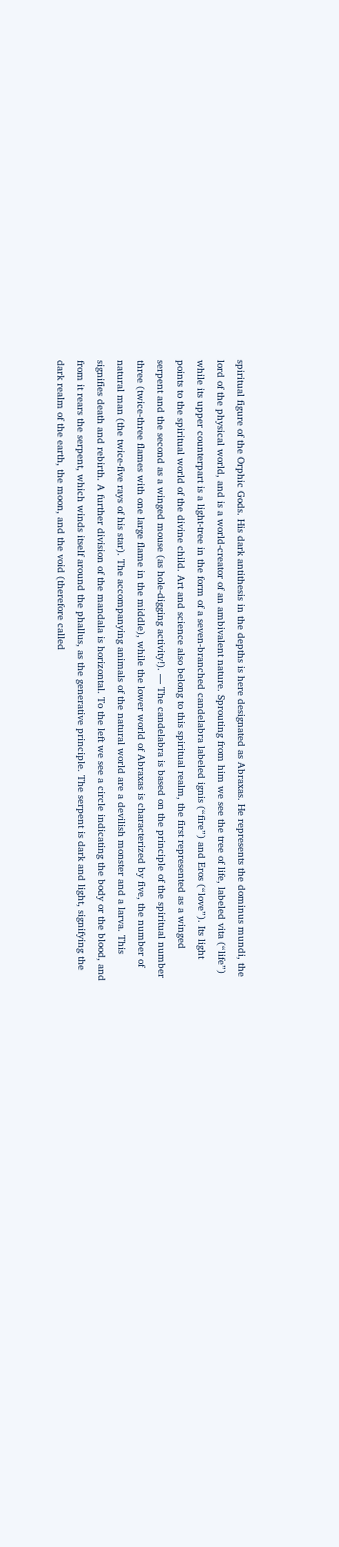spiritual figure of the Orphic Gods. His dark antithesis in the depths is here designated as Abraxas. He represents the dominus mundi, the lord of the physical world, and is a world-creator of an ambivalent nature. Sprouting from him we see the tree of life, labeled vita (“life”) while its upper counterpart is a light-tree in the form of a seven-branched candelabra labeled ignis (“fire”) and Eros (“love”). Its light points to the spiritual world of the divine child. Art and science also belong to this spiritual realm, the first represented as a winged serpent and the second as a winged mouse (as hole-digging activity!). — The candelabra is based on the principle of the spiritual number three (twice-three flames with one large flame in the middle), while the lower world of Abraxas is characterized by five, the number of natural man (the twice-five rays of his star). The accompanying animals of the natural world are a devilish monster and a larva. This signifies death and rebirth. A further division of the mandala is horizontal. To the left we see a circle indicating the body or the blood, and from it rears the serpent, which winds itself around the phallus, as the generative principle. The serpent is dark and light, signifying the dark realm of the earth, the moon, and the void (therefore called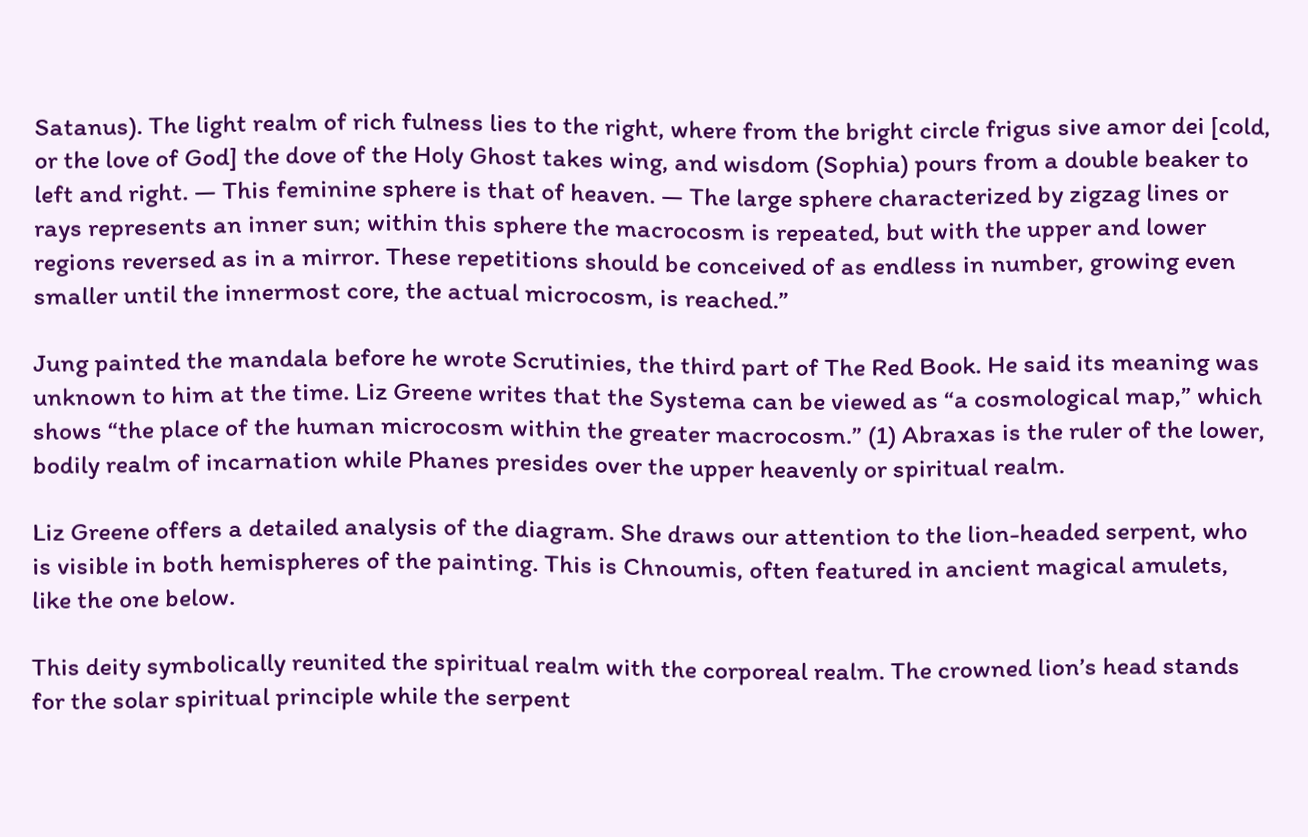Satanus). The light realm of rich fulness lies to the right, where from the bright circle frigus sive amor dei [cold, or the love of God] the dove of the Holy Ghost takes wing, and wisdom (Sophia) pours from a double beaker to left and right. — This feminine sphere is that of heaven. — The large sphere characterized by zigzag lines or rays represents an inner sun; within this sphere the macrocosm is repeated, but with the upper and lower regions reversed as in a mirror. These repetitions should be conceived of as endless in number, growing even smaller until the innermost core, the actual microcosm, is reached.”

Jung painted the mandala before he wrote Scrutinies, the third part of The Red Book. He said its meaning was unknown to him at the time. Liz Greene writes that the Systema can be viewed as “a cosmological map,” which shows “the place of the human microcosm within the greater macrocosm.” (1) Abraxas is the ruler of the lower, bodily realm of incarnation while Phanes presides over the upper heavenly or spiritual realm.

Liz Greene offers a detailed analysis of the diagram. She draws our attention to the lion-headed serpent, who is visible in both hemispheres of the painting. This is Chnoumis, often featured in ancient magical amulets, like the one below.

This deity symbolically reunited the spiritual realm with the corporeal realm. The crowned lion’s head stands for the solar spiritual principle while the serpent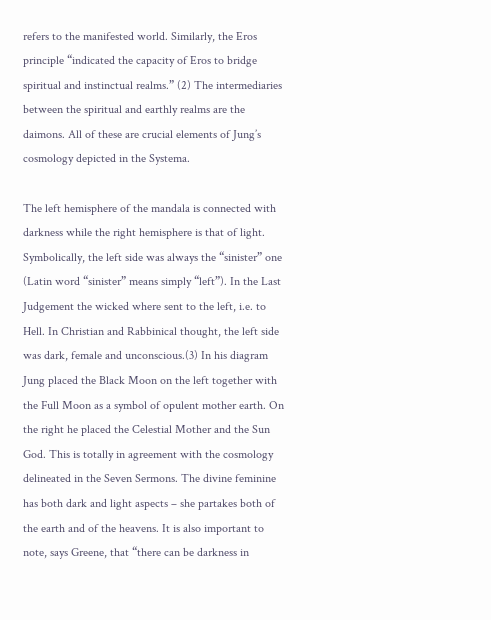refers to the manifested world. Similarly, the Eros principle “indicated the capacity of Eros to bridge spiritual and instinctual realms.” (2) The intermediaries between the spiritual and earthly realms are the daimons. All of these are crucial elements of Jung’s cosmology depicted in the Systema.

The left hemisphere of the mandala is connected with darkness while the right hemisphere is that of light. Symbolically, the left side was always the “sinister” one (Latin word “sinister” means simply “left”). In the Last Judgement the wicked where sent to the left, i.e. to Hell. In Christian and Rabbinical thought, the left side was dark, female and unconscious.(3) In his diagram Jung placed the Black Moon on the left together with the Full Moon as a symbol of opulent mother earth. On the right he placed the Celestial Mother and the Sun God. This is totally in agreement with the cosmology delineated in the Seven Sermons. The divine feminine has both dark and light aspects – she partakes both of the earth and of the heavens. It is also important to note, says Greene, that “there can be darkness in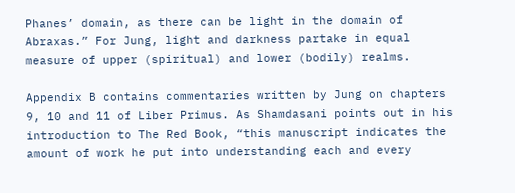Phanes’ domain, as there can be light in the domain of Abraxas.” For Jung, light and darkness partake in equal measure of upper (spiritual) and lower (bodily) realms.

Appendix B contains commentaries written by Jung on chapters 9, 10 and 11 of Liber Primus. As Shamdasani points out in his introduction to The Red Book, “this manuscript indicates the amount of work he put into understanding each and every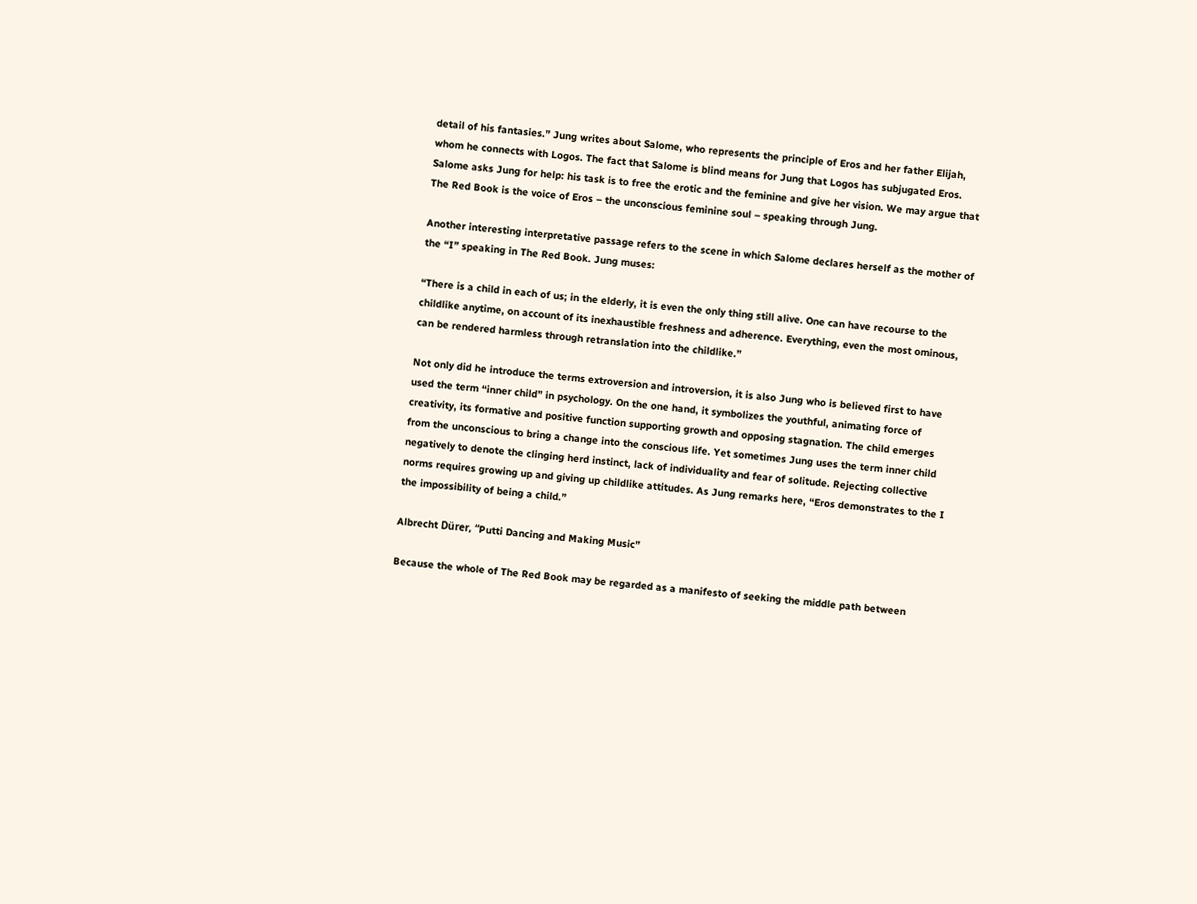detail of his fantasies.” Jung writes about Salome, who represents the principle of Eros and her father Elijah, whom he connects with Logos. The fact that Salome is blind means for Jung that Logos has subjugated Eros. Salome asks Jung for help: his task is to free the erotic and the feminine and give her vision. We may argue that The Red Book is the voice of Eros – the unconscious feminine soul – speaking through Jung.

Another interesting interpretative passage refers to the scene in which Salome declares herself as the mother of the “I” speaking in The Red Book. Jung muses:

“There is a child in each of us; in the elderly, it is even the only thing still alive. One can have recourse to the childlike anytime, on account of its inexhaustible freshness and adherence. Everything, even the most ominous, can be rendered harmless through retranslation into the childlike.”

Not only did he introduce the terms extroversion and introversion, it is also Jung who is believed first to have used the term “inner child” in psychology. On the one hand, it symbolizes the youthful, animating force of creativity, its formative and positive function supporting growth and opposing stagnation. The child emerges from the unconscious to bring a change into the conscious life. Yet sometimes Jung uses the term inner child negatively to denote the clinging herd instinct, lack of individuality and fear of solitude. Rejecting collective norms requires growing up and giving up childlike attitudes. As Jung remarks here, “Eros demonstrates to the I the impossibility of being a child.”

Albrecht Dürer, “Putti Dancing and Making Music”

Because the whole of The Red Book may be regarded as a manifesto of seeking the middle path between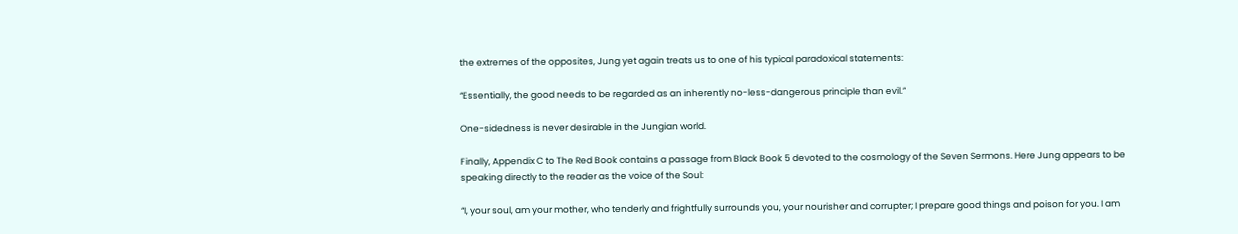the extremes of the opposites, Jung yet again treats us to one of his typical paradoxical statements:

“Essentially, the good needs to be regarded as an inherently no-less-dangerous principle than evil.”

One-sidedness is never desirable in the Jungian world.

Finally, Appendix C to The Red Book contains a passage from Black Book 5 devoted to the cosmology of the Seven Sermons. Here Jung appears to be speaking directly to the reader as the voice of the Soul:

“I, your soul, am your mother, who tenderly and frightfully surrounds you, your nourisher and corrupter; I prepare good things and poison for you. I am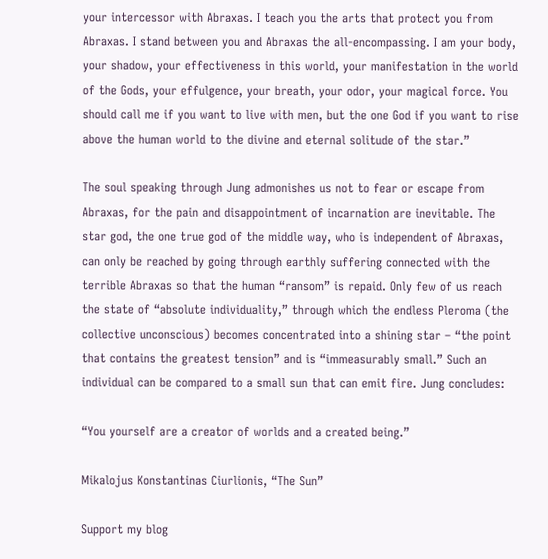your intercessor with Abraxas. I teach you the arts that protect you from Abraxas. I stand between you and Abraxas the all-encompassing. I am your body, your shadow, your effectiveness in this world, your manifestation in the world of the Gods, your effulgence, your breath, your odor, your magical force. You should call me if you want to live with men, but the one God if you want to rise above the human world to the divine and eternal solitude of the star.”

The soul speaking through Jung admonishes us not to fear or escape from Abraxas, for the pain and disappointment of incarnation are inevitable. The star god, the one true god of the middle way, who is independent of Abraxas, can only be reached by going through earthly suffering connected with the terrible Abraxas so that the human “ransom” is repaid. Only few of us reach the state of “absolute individuality,” through which the endless Pleroma (the collective unconscious) becomes concentrated into a shining star – “the point that contains the greatest tension” and is “immeasurably small.” Such an individual can be compared to a small sun that can emit fire. Jung concludes:

“You yourself are a creator of worlds and a created being.”

Mikalojus Konstantinas Ciurlionis, “The Sun”

Support my blog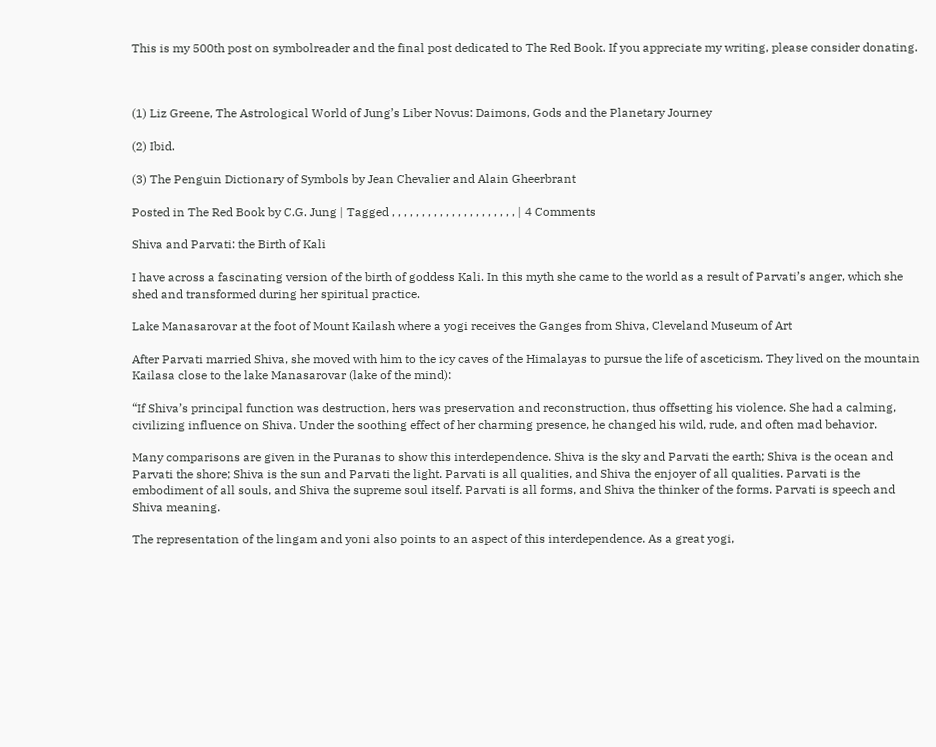This is my 500th post on symbolreader and the final post dedicated to The Red Book. If you appreciate my writing, please consider donating.



(1) Liz Greene, The Astrological World of Jung’s Liber Novus: Daimons, Gods and the Planetary Journey

(2) Ibid.

(3) The Penguin Dictionary of Symbols by Jean Chevalier and Alain Gheerbrant

Posted in The Red Book by C.G. Jung | Tagged , , , , , , , , , , , , , , , , , , , , , | 4 Comments

Shiva and Parvati: the Birth of Kali

I have across a fascinating version of the birth of goddess Kali. In this myth she came to the world as a result of Parvati’s anger, which she shed and transformed during her spiritual practice.

Lake Manasarovar at the foot of Mount Kailash where a yogi receives the Ganges from Shiva, Cleveland Museum of Art

After Parvati married Shiva, she moved with him to the icy caves of the Himalayas to pursue the life of asceticism. They lived on the mountain Kailasa close to the lake Manasarovar (lake of the mind):

“If Shiva’s principal function was destruction, hers was preservation and reconstruction, thus offsetting his violence. She had a calming, civilizing influence on Shiva. Under the soothing effect of her charming presence, he changed his wild, rude, and often mad behavior.

Many comparisons are given in the Puranas to show this interdependence. Shiva is the sky and Parvati the earth; Shiva is the ocean and Parvati the shore; Shiva is the sun and Parvati the light. Parvati is all qualities, and Shiva the enjoyer of all qualities. Parvati is the embodiment of all souls, and Shiva the supreme soul itself. Parvati is all forms, and Shiva the thinker of the forms. Parvati is speech and Shiva meaning.

The representation of the lingam and yoni also points to an aspect of this interdependence. As a great yogi,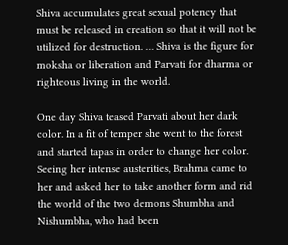Shiva accumulates great sexual potency that must be released in creation so that it will not be utilized for destruction. … Shiva is the figure for moksha or liberation and Parvati for dharma or righteous living in the world.

One day Shiva teased Parvati about her dark color. In a fit of temper she went to the forest and started tapas in order to change her color. Seeing her intense austerities, Brahma came to her and asked her to take another form and rid the world of the two demons Shumbha and Nishumbha, who had been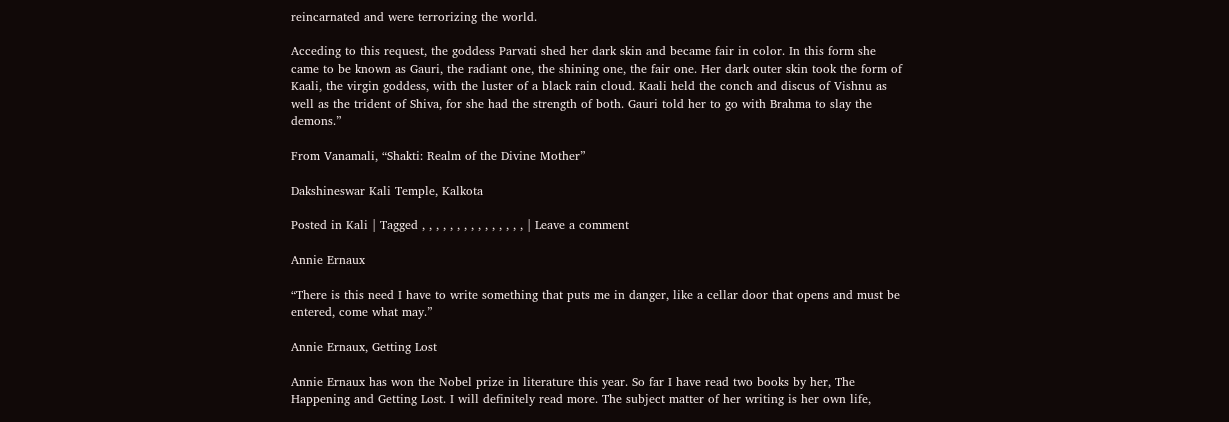reincarnated and were terrorizing the world.

Acceding to this request, the goddess Parvati shed her dark skin and became fair in color. In this form she came to be known as Gauri, the radiant one, the shining one, the fair one. Her dark outer skin took the form of Kaali, the virgin goddess, with the luster of a black rain cloud. Kaali held the conch and discus of Vishnu as well as the trident of Shiva, for she had the strength of both. Gauri told her to go with Brahma to slay the demons.”

From Vanamali, “Shakti: Realm of the Divine Mother”

Dakshineswar Kali Temple, Kalkota

Posted in Kali | Tagged , , , , , , , , , , , , , , , | Leave a comment

Annie Ernaux

“There is this need I have to write something that puts me in danger, like a cellar door that opens and must be entered, come what may.”

Annie Ernaux, Getting Lost

Annie Ernaux has won the Nobel prize in literature this year. So far I have read two books by her, The Happening and Getting Lost. I will definitely read more. The subject matter of her writing is her own life,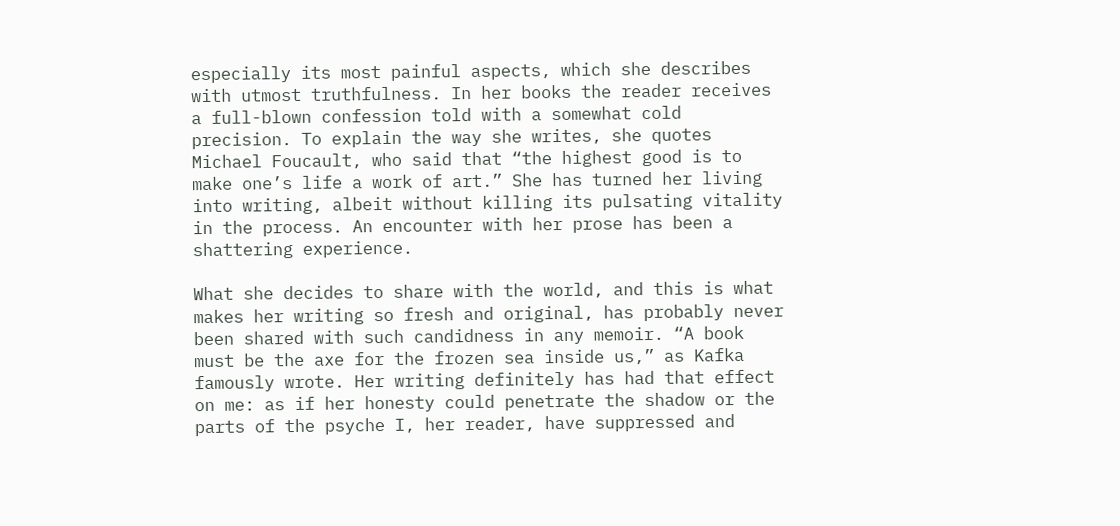especially its most painful aspects, which she describes with utmost truthfulness. In her books the reader receives a full-blown confession told with a somewhat cold precision. To explain the way she writes, she quotes Michael Foucault, who said that “the highest good is to make one’s life a work of art.” She has turned her living into writing, albeit without killing its pulsating vitality in the process. An encounter with her prose has been a shattering experience.

What she decides to share with the world, and this is what makes her writing so fresh and original, has probably never been shared with such candidness in any memoir. “A book must be the axe for the frozen sea inside us,” as Kafka famously wrote. Her writing definitely has had that effect on me: as if her honesty could penetrate the shadow or the parts of the psyche I, her reader, have suppressed and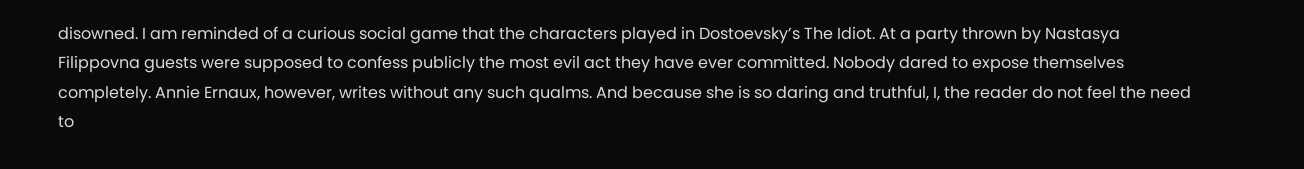disowned. I am reminded of a curious social game that the characters played in Dostoevsky’s The Idiot. At a party thrown by Nastasya Filippovna guests were supposed to confess publicly the most evil act they have ever committed. Nobody dared to expose themselves completely. Annie Ernaux, however, writes without any such qualms. And because she is so daring and truthful, I, the reader do not feel the need to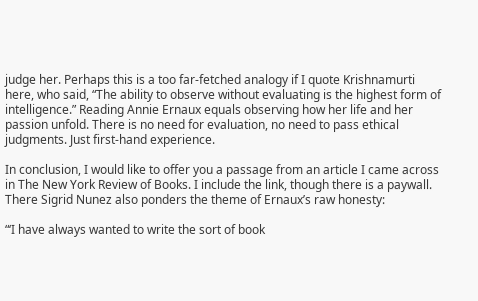judge her. Perhaps this is a too far-fetched analogy if I quote Krishnamurti here, who said, “The ability to observe without evaluating is the highest form of intelligence.” Reading Annie Ernaux equals observing how her life and her passion unfold. There is no need for evaluation, no need to pass ethical judgments. Just first-hand experience.

In conclusion, I would like to offer you a passage from an article I came across in The New York Review of Books. I include the link, though there is a paywall. There Sigrid Nunez also ponders the theme of Ernaux’s raw honesty:

“‘I have always wanted to write the sort of book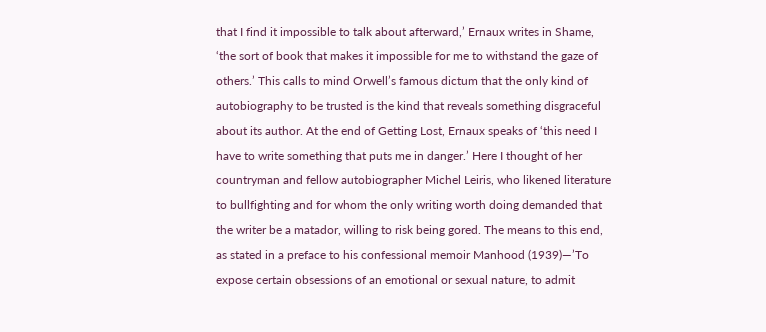that I find it impossible to talk about afterward,’ Ernaux writes in Shame, ‘the sort of book that makes it impossible for me to withstand the gaze of others.’ This calls to mind Orwell’s famous dictum that the only kind of autobiography to be trusted is the kind that reveals something disgraceful about its author. At the end of Getting Lost, Ernaux speaks of ‘this need I have to write something that puts me in danger.’ Here I thought of her countryman and fellow autobiographer Michel Leiris, who likened literature to bullfighting and for whom the only writing worth doing demanded that the writer be a matador, willing to risk being gored. The means to this end, as stated in a preface to his confessional memoir Manhood (1939)—’To expose certain obsessions of an emotional or sexual nature, to admit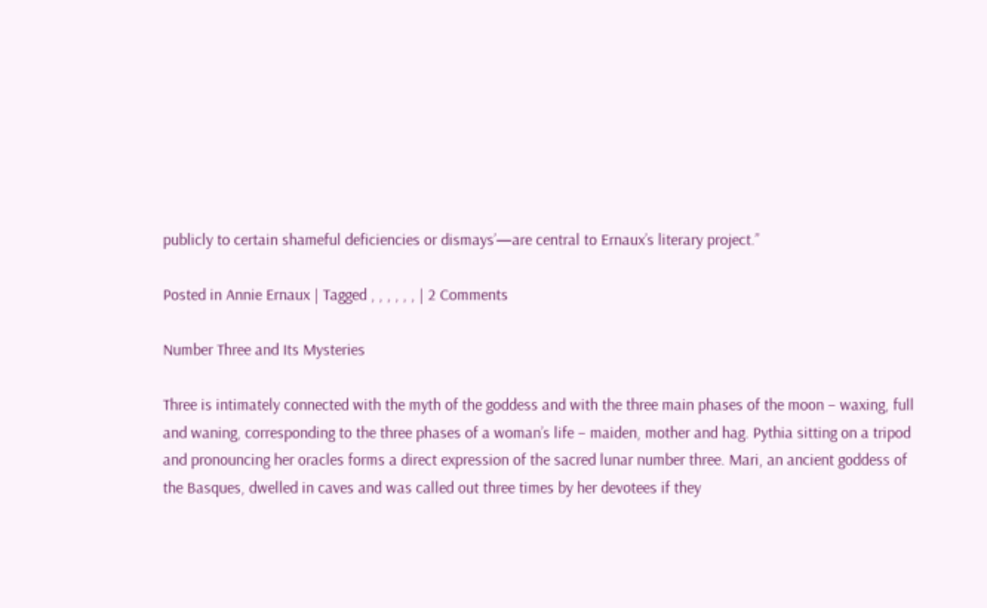publicly to certain shameful deficiencies or dismays’—are central to Ernaux’s literary project.”

Posted in Annie Ernaux | Tagged , , , , , , | 2 Comments

Number Three and Its Mysteries

Three is intimately connected with the myth of the goddess and with the three main phases of the moon – waxing, full and waning, corresponding to the three phases of a woman’s life – maiden, mother and hag. Pythia sitting on a tripod and pronouncing her oracles forms a direct expression of the sacred lunar number three. Mari, an ancient goddess of the Basques, dwelled in caves and was called out three times by her devotees if they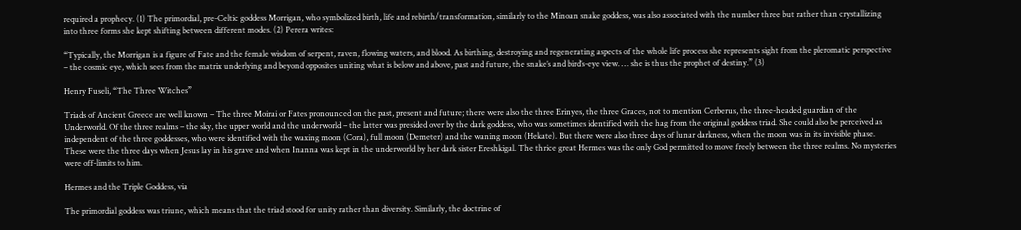required a prophecy. (1) The primordial, pre-Celtic goddess Morrigan, who symbolized birth, life and rebirth/transformation, similarly to the Minoan snake goddess, was also associated with the number three but rather than crystallizing into three forms she kept shifting between different modes. (2) Perera writes:

“Typically, the Morrigan is a figure of Fate and the female wisdom of serpent, raven, flowing waters, and blood. As birthing, destroying and regenerating aspects of the whole life process she represents sight from the pleromatic perspective – the cosmic eye, which sees from the matrix underlying and beyond opposites uniting what is below and above, past and future, the snake’s and bird’s-eye view. … she is thus the prophet of destiny.” (3)

Henry Fuseli, “The Three Witches”

Triads of Ancient Greece are well known – The three Moirai or Fates pronounced on the past, present and future; there were also the three Erinyes, the three Graces, not to mention Cerberus, the three-headed guardian of the Underworld. Of the three realms – the sky, the upper world and the underworld – the latter was presided over by the dark goddess, who was sometimes identified with the hag from the original goddess triad. She could also be perceived as independent of the three goddesses, who were identified with the waxing moon (Cora), full moon (Demeter) and the waning moon (Hekate). But there were also three days of lunar darkness, when the moon was in its invisible phase. These were the three days when Jesus lay in his grave and when Inanna was kept in the underworld by her dark sister Ereshkigal. The thrice great Hermes was the only God permitted to move freely between the three realms. No mysteries were off-limits to him.

Hermes and the Triple Goddess, via

The primordial goddess was triune, which means that the triad stood for unity rather than diversity. Similarly, the doctrine of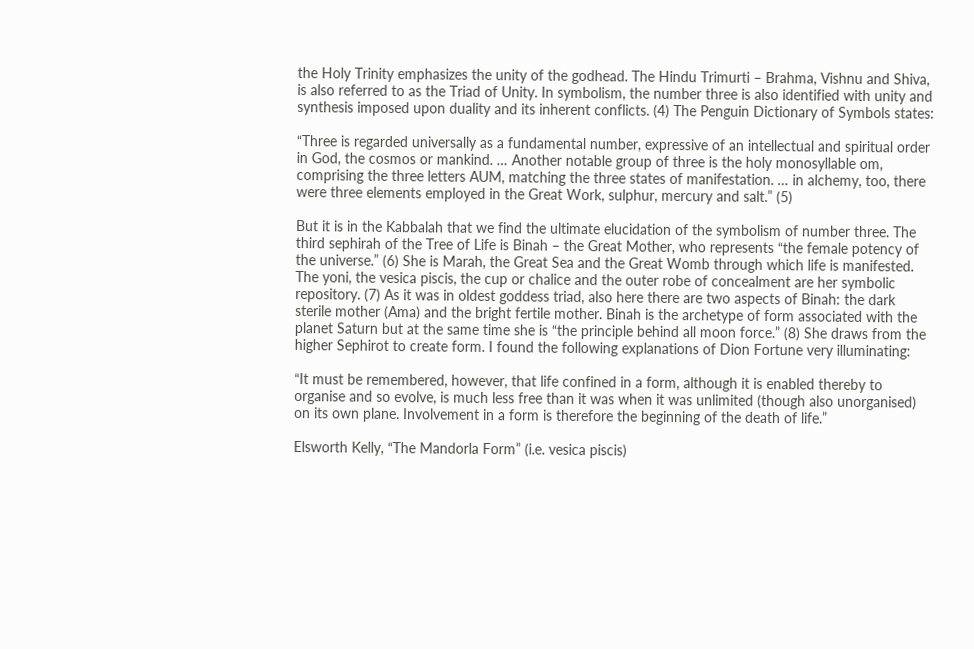the Holy Trinity emphasizes the unity of the godhead. The Hindu Trimurti – Brahma, Vishnu and Shiva, is also referred to as the Triad of Unity. In symbolism, the number three is also identified with unity and synthesis imposed upon duality and its inherent conflicts. (4) The Penguin Dictionary of Symbols states:

“Three is regarded universally as a fundamental number, expressive of an intellectual and spiritual order in God, the cosmos or mankind. … Another notable group of three is the holy monosyllable om, comprising the three letters AUM, matching the three states of manifestation. … in alchemy, too, there were three elements employed in the Great Work, sulphur, mercury and salt.” (5)

But it is in the Kabbalah that we find the ultimate elucidation of the symbolism of number three. The third sephirah of the Tree of Life is Binah – the Great Mother, who represents “the female potency of the universe.” (6) She is Marah, the Great Sea and the Great Womb through which life is manifested. The yoni, the vesica piscis, the cup or chalice and the outer robe of concealment are her symbolic repository. (7) As it was in oldest goddess triad, also here there are two aspects of Binah: the dark sterile mother (Ama) and the bright fertile mother. Binah is the archetype of form associated with the planet Saturn but at the same time she is “the principle behind all moon force.” (8) She draws from the higher Sephirot to create form. I found the following explanations of Dion Fortune very illuminating:

“It must be remembered, however, that life confined in a form, although it is enabled thereby to organise and so evolve, is much less free than it was when it was unlimited (though also unorganised) on its own plane. Involvement in a form is therefore the beginning of the death of life.”

Elsworth Kelly, “The Mandorla Form” (i.e. vesica piscis)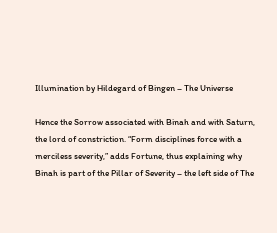Illumination by Hildegard of Bingen – The Universe

Hence the Sorrow associated with Binah and with Saturn, the lord of constriction. “Form disciplines force with a merciless severity,” adds Fortune, thus explaining why Binah is part of the Pillar of Severity – the left side of The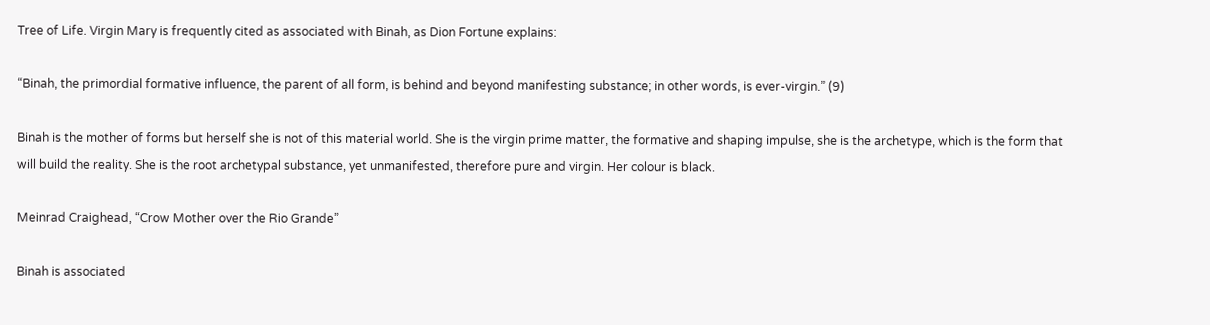Tree of Life. Virgin Mary is frequently cited as associated with Binah, as Dion Fortune explains:

“Binah, the primordial formative influence, the parent of all form, is behind and beyond manifesting substance; in other words, is ever-virgin.” (9)

Binah is the mother of forms but herself she is not of this material world. She is the virgin prime matter, the formative and shaping impulse, she is the archetype, which is the form that will build the reality. She is the root archetypal substance, yet unmanifested, therefore pure and virgin. Her colour is black.

Meinrad Craighead, “Crow Mother over the Rio Grande”

Binah is associated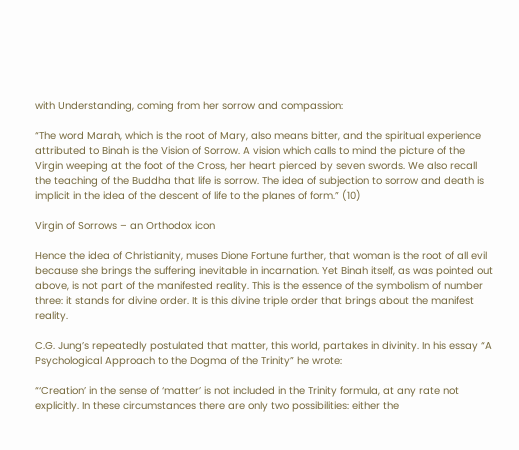with Understanding, coming from her sorrow and compassion:

“The word Marah, which is the root of Mary, also means bitter, and the spiritual experience attributed to Binah is the Vision of Sorrow. A vision which calls to mind the picture of the Virgin weeping at the foot of the Cross, her heart pierced by seven swords. We also recall the teaching of the Buddha that life is sorrow. The idea of subjection to sorrow and death is implicit in the idea of the descent of life to the planes of form.” (10)

Virgin of Sorrows – an Orthodox icon

Hence the idea of Christianity, muses Dione Fortune further, that woman is the root of all evil because she brings the suffering inevitable in incarnation. Yet Binah itself, as was pointed out above, is not part of the manifested reality. This is the essence of the symbolism of number three: it stands for divine order. It is this divine triple order that brings about the manifest reality.

C.G. Jung’s repeatedly postulated that matter, this world, partakes in divinity. In his essay “A Psychological Approach to the Dogma of the Trinity” he wrote:

“‘Creation’ in the sense of ‘matter’ is not included in the Trinity formula, at any rate not explicitly. In these circumstances there are only two possibilities: either the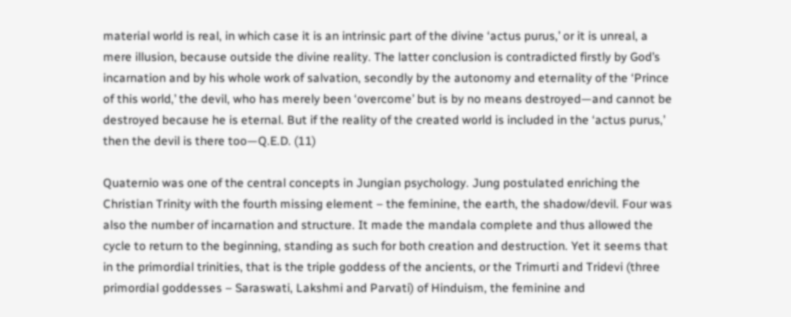material world is real, in which case it is an intrinsic part of the divine ‘actus purus,’ or it is unreal, a mere illusion, because outside the divine reality. The latter conclusion is contradicted firstly by God’s incarnation and by his whole work of salvation, secondly by the autonomy and eternality of the ‘Prince of this world,’ the devil, who has merely been ‘overcome’ but is by no means destroyed—and cannot be destroyed because he is eternal. But if the reality of the created world is included in the ‘actus purus,’ then the devil is there too—Q.E.D. (11)

Quaternio was one of the central concepts in Jungian psychology. Jung postulated enriching the Christian Trinity with the fourth missing element – the feminine, the earth, the shadow/devil. Four was also the number of incarnation and structure. It made the mandala complete and thus allowed the cycle to return to the beginning, standing as such for both creation and destruction. Yet it seems that in the primordial trinities, that is the triple goddess of the ancients, or the Trimurti and Tridevi (three primordial goddesses – Saraswati, Lakshmi and Parvati) of Hinduism, the feminine and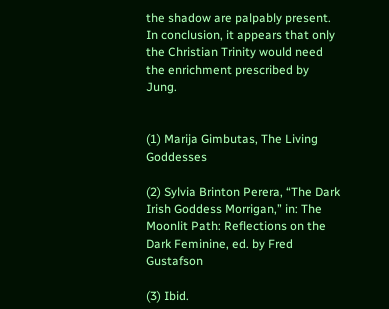the shadow are palpably present. In conclusion, it appears that only the Christian Trinity would need the enrichment prescribed by Jung.


(1) Marija Gimbutas, The Living Goddesses

(2) Sylvia Brinton Perera, “The Dark Irish Goddess Morrigan,” in: The Moonlit Path: Reflections on the Dark Feminine, ed. by Fred Gustafson

(3) Ibid.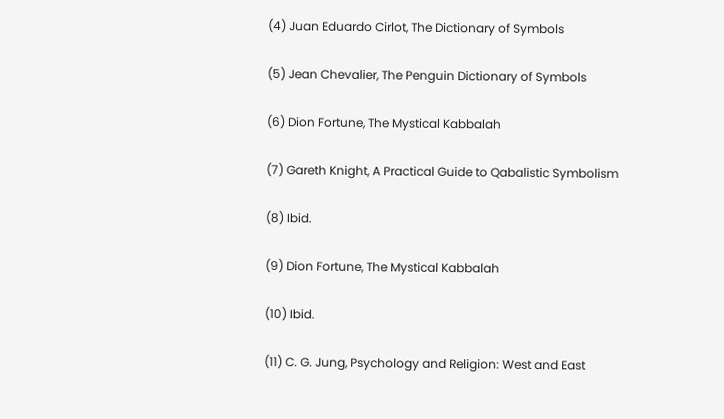(4) Juan Eduardo Cirlot, The Dictionary of Symbols

(5) Jean Chevalier, The Penguin Dictionary of Symbols

(6) Dion Fortune, The Mystical Kabbalah

(7) Gareth Knight, A Practical Guide to Qabalistic Symbolism

(8) Ibid.

(9) Dion Fortune, The Mystical Kabbalah

(10) Ibid.

(11) C. G. Jung, Psychology and Religion: West and East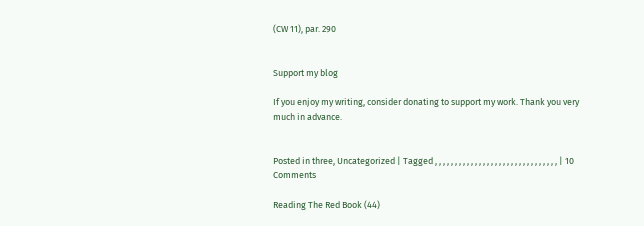(CW 11), par. 290


Support my blog

If you enjoy my writing, consider donating to support my work. Thank you very much in advance.


Posted in three, Uncategorized | Tagged , , , , , , , , , , , , , , , , , , , , , , , , , , , , , , , | 10 Comments

Reading The Red Book (44)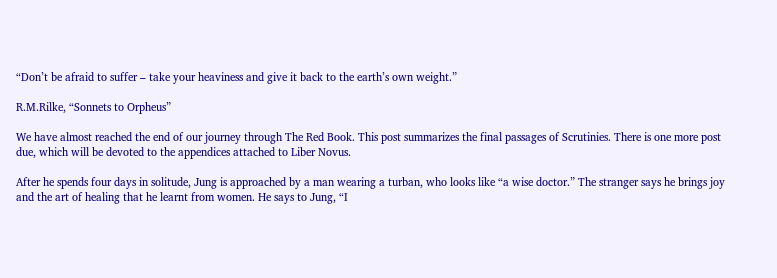“Don’t be afraid to suffer – take your heaviness and give it back to the earth’s own weight.”

R.M.Rilke, “Sonnets to Orpheus”

We have almost reached the end of our journey through The Red Book. This post summarizes the final passages of Scrutinies. There is one more post due, which will be devoted to the appendices attached to Liber Novus.

After he spends four days in solitude, Jung is approached by a man wearing a turban, who looks like “a wise doctor.” The stranger says he brings joy and the art of healing that he learnt from women. He says to Jung, “I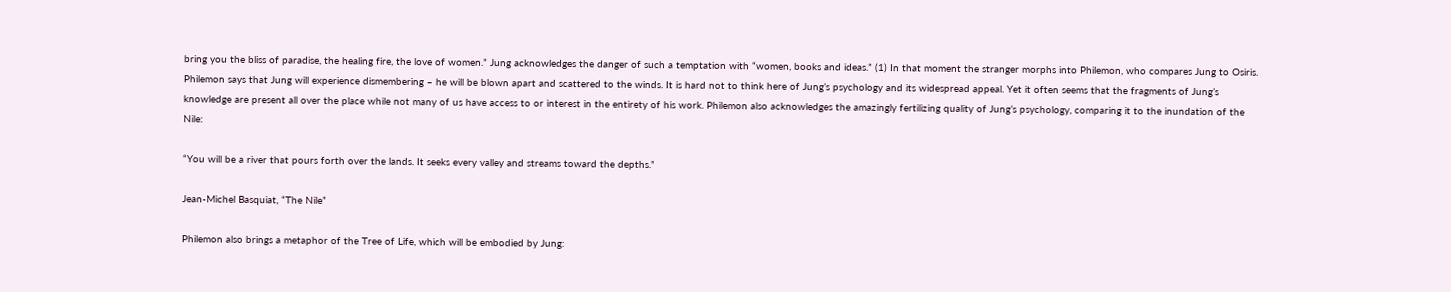bring you the bliss of paradise, the healing fire, the love of women.” Jung acknowledges the danger of such a temptation with “women, books and ideas.” (1) In that moment the stranger morphs into Philemon, who compares Jung to Osiris. Philemon says that Jung will experience dismembering – he will be blown apart and scattered to the winds. It is hard not to think here of Jung’s psychology and its widespread appeal. Yet it often seems that the fragments of Jung’s knowledge are present all over the place while not many of us have access to or interest in the entirety of his work. Philemon also acknowledges the amazingly fertilizing quality of Jung’s psychology, comparing it to the inundation of the Nile:

“You will be a river that pours forth over the lands. It seeks every valley and streams toward the depths.”

Jean-Michel Basquiat, “The Nile”

Philemon also brings a metaphor of the Tree of Life, which will be embodied by Jung: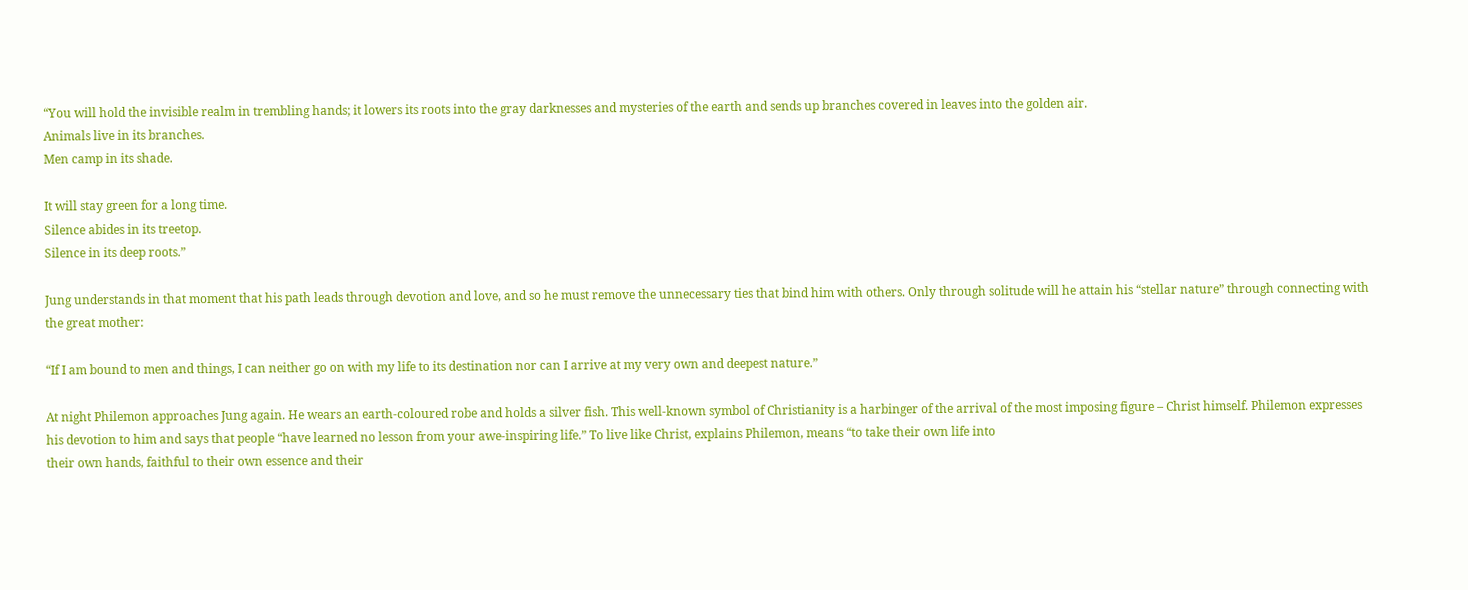“You will hold the invisible realm in trembling hands; it lowers its roots into the gray darknesses and mysteries of the earth and sends up branches covered in leaves into the golden air.
Animals live in its branches.
Men camp in its shade.

It will stay green for a long time.
Silence abides in its treetop.
Silence in its deep roots.”

Jung understands in that moment that his path leads through devotion and love, and so he must remove the unnecessary ties that bind him with others. Only through solitude will he attain his “stellar nature” through connecting with the great mother:

“If I am bound to men and things, I can neither go on with my life to its destination nor can I arrive at my very own and deepest nature.”

At night Philemon approaches Jung again. He wears an earth-coloured robe and holds a silver fish. This well-known symbol of Christianity is a harbinger of the arrival of the most imposing figure – Christ himself. Philemon expresses his devotion to him and says that people “have learned no lesson from your awe-inspiring life.” To live like Christ, explains Philemon, means “to take their own life into
their own hands, faithful to their own essence and their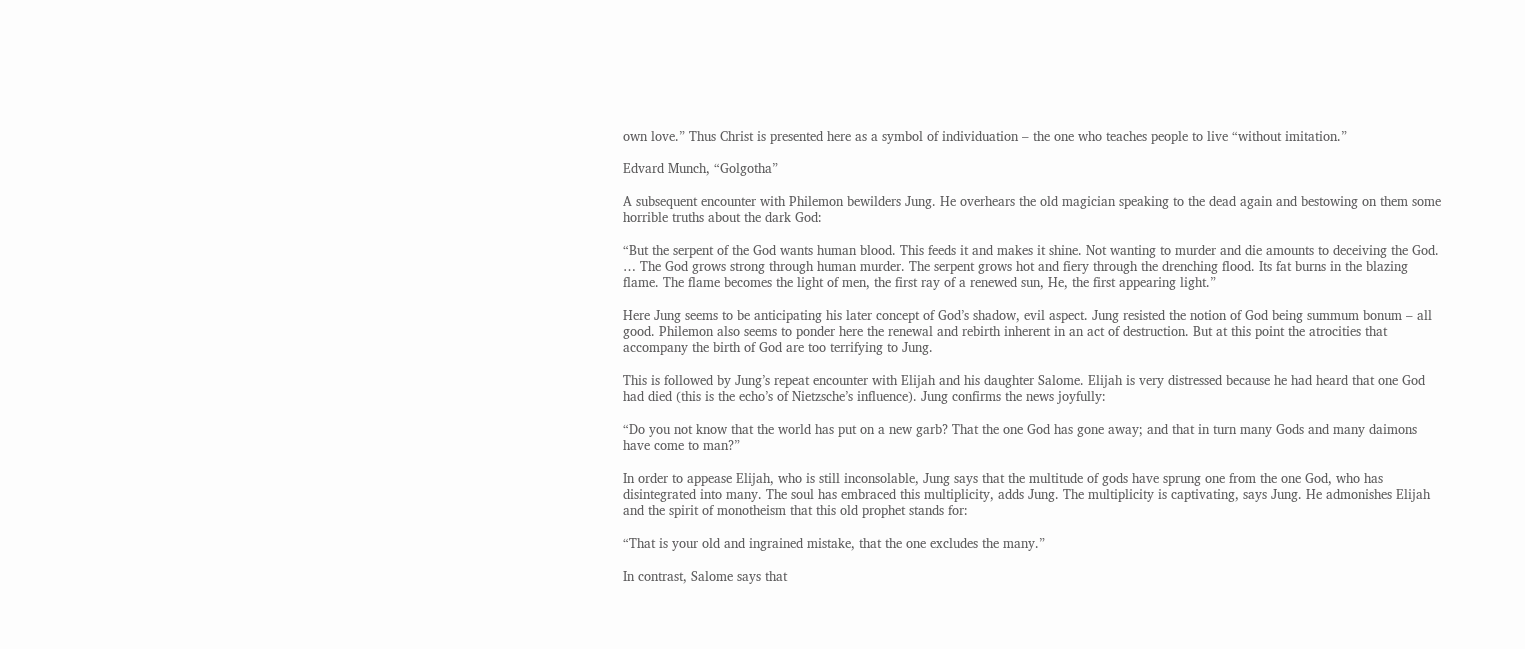own love.” Thus Christ is presented here as a symbol of individuation – the one who teaches people to live “without imitation.”

Edvard Munch, “Golgotha”

A subsequent encounter with Philemon bewilders Jung. He overhears the old magician speaking to the dead again and bestowing on them some horrible truths about the dark God:

“But the serpent of the God wants human blood. This feeds it and makes it shine. Not wanting to murder and die amounts to deceiving the God. … The God grows strong through human murder. The serpent grows hot and fiery through the drenching flood. Its fat burns in the blazing flame. The flame becomes the light of men, the first ray of a renewed sun, He, the first appearing light.”

Here Jung seems to be anticipating his later concept of God’s shadow, evil aspect. Jung resisted the notion of God being summum bonum – all good. Philemon also seems to ponder here the renewal and rebirth inherent in an act of destruction. But at this point the atrocities that accompany the birth of God are too terrifying to Jung.

This is followed by Jung’s repeat encounter with Elijah and his daughter Salome. Elijah is very distressed because he had heard that one God had died (this is the echo’s of Nietzsche’s influence). Jung confirms the news joyfully:

“Do you not know that the world has put on a new garb? That the one God has gone away; and that in turn many Gods and many daimons have come to man?”

In order to appease Elijah, who is still inconsolable, Jung says that the multitude of gods have sprung one from the one God, who has disintegrated into many. The soul has embraced this multiplicity, adds Jung. The multiplicity is captivating, says Jung. He admonishes Elijah and the spirit of monotheism that this old prophet stands for:

“That is your old and ingrained mistake, that the one excludes the many.”

In contrast, Salome says that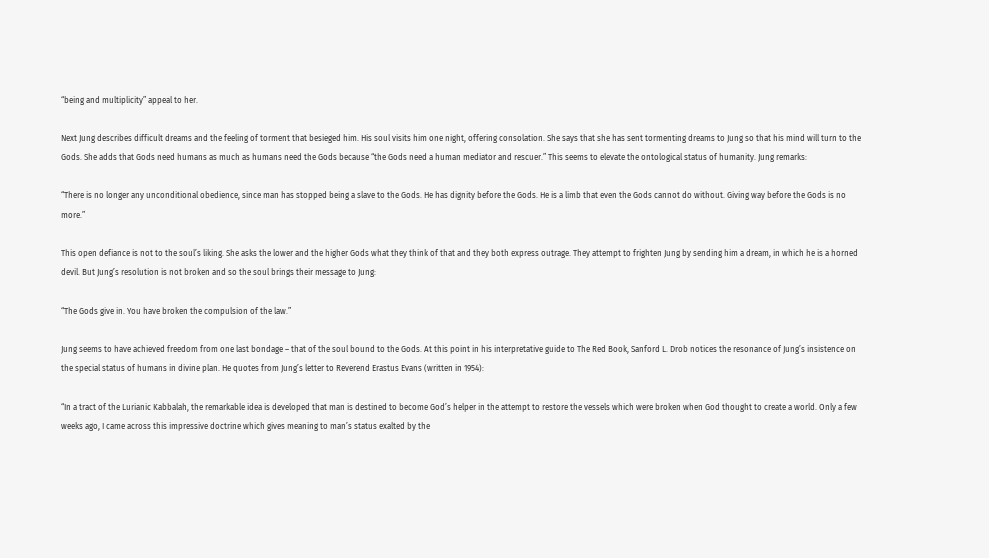“being and multiplicity” appeal to her.

Next Jung describes difficult dreams and the feeling of torment that besieged him. His soul visits him one night, offering consolation. She says that she has sent tormenting dreams to Jung so that his mind will turn to the Gods. She adds that Gods need humans as much as humans need the Gods because “the Gods need a human mediator and rescuer.” This seems to elevate the ontological status of humanity. Jung remarks:

“There is no longer any unconditional obedience, since man has stopped being a slave to the Gods. He has dignity before the Gods. He is a limb that even the Gods cannot do without. Giving way before the Gods is no more.”

This open defiance is not to the soul’s liking. She asks the lower and the higher Gods what they think of that and they both express outrage. They attempt to frighten Jung by sending him a dream, in which he is a horned devil. But Jung’s resolution is not broken and so the soul brings their message to Jung:

“The Gods give in. You have broken the compulsion of the law.”

Jung seems to have achieved freedom from one last bondage – that of the soul bound to the Gods. At this point in his interpretative guide to The Red Book, Sanford L. Drob notices the resonance of Jung’s insistence on the special status of humans in divine plan. He quotes from Jung’s letter to Reverend Erastus Evans (written in 1954):

“In a tract of the Lurianic Kabbalah, the remarkable idea is developed that man is destined to become God’s helper in the attempt to restore the vessels which were broken when God thought to create a world. Only a few weeks ago, I came across this impressive doctrine which gives meaning to man’s status exalted by the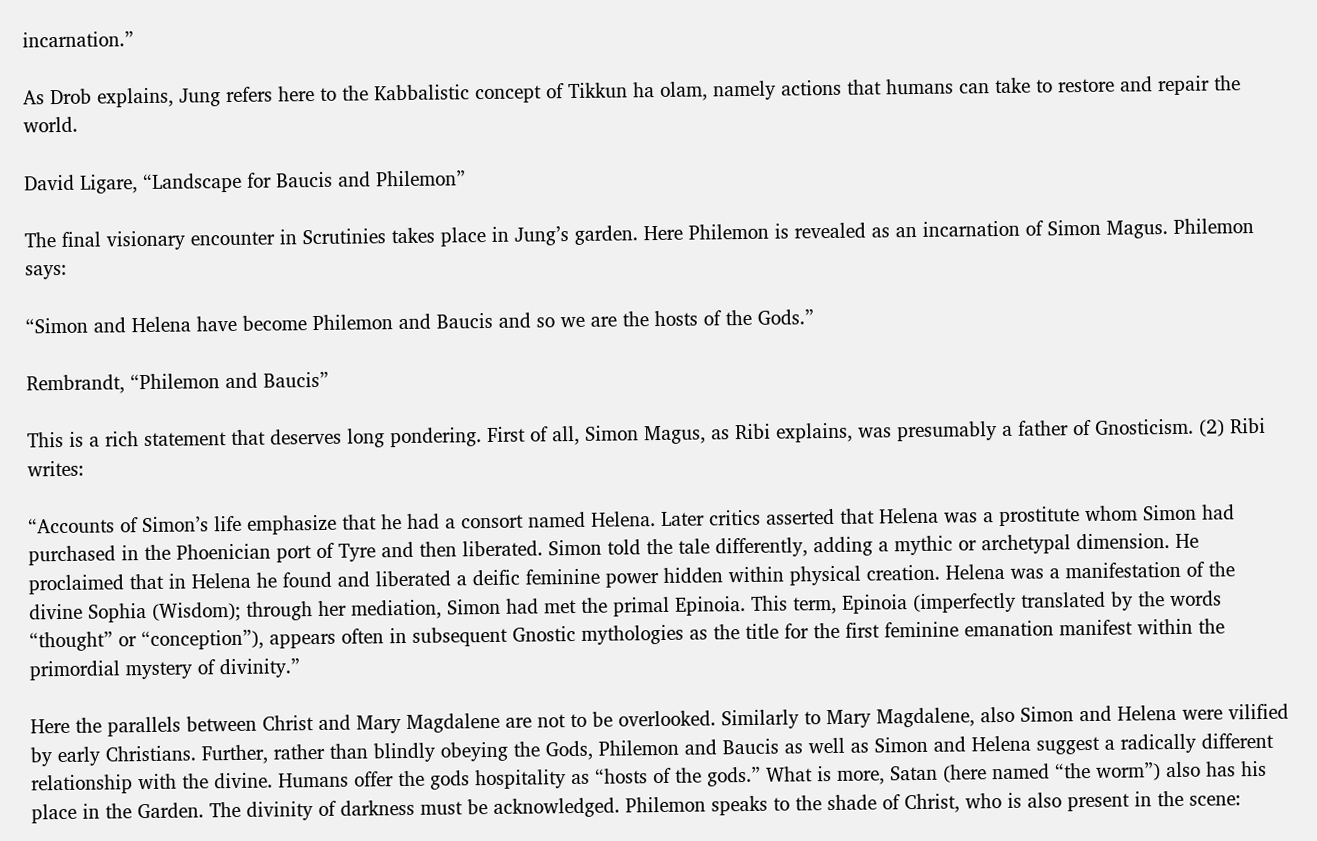incarnation.”

As Drob explains, Jung refers here to the Kabbalistic concept of Tikkun ha olam, namely actions that humans can take to restore and repair the world.

David Ligare, “Landscape for Baucis and Philemon”

The final visionary encounter in Scrutinies takes place in Jung’s garden. Here Philemon is revealed as an incarnation of Simon Magus. Philemon says:

“Simon and Helena have become Philemon and Baucis and so we are the hosts of the Gods.”

Rembrandt, “Philemon and Baucis”

This is a rich statement that deserves long pondering. First of all, Simon Magus, as Ribi explains, was presumably a father of Gnosticism. (2) Ribi writes:

“Accounts of Simon’s life emphasize that he had a consort named Helena. Later critics asserted that Helena was a prostitute whom Simon had purchased in the Phoenician port of Tyre and then liberated. Simon told the tale differently, adding a mythic or archetypal dimension. He proclaimed that in Helena he found and liberated a deific feminine power hidden within physical creation. Helena was a manifestation of the divine Sophia (Wisdom); through her mediation, Simon had met the primal Epinoia. This term, Epinoia (imperfectly translated by the words “thought” or “conception”), appears often in subsequent Gnostic mythologies as the title for the first feminine emanation manifest within the primordial mystery of divinity.”

Here the parallels between Christ and Mary Magdalene are not to be overlooked. Similarly to Mary Magdalene, also Simon and Helena were vilified by early Christians. Further, rather than blindly obeying the Gods, Philemon and Baucis as well as Simon and Helena suggest a radically different relationship with the divine. Humans offer the gods hospitality as “hosts of the gods.” What is more, Satan (here named “the worm”) also has his place in the Garden. The divinity of darkness must be acknowledged. Philemon speaks to the shade of Christ, who is also present in the scene: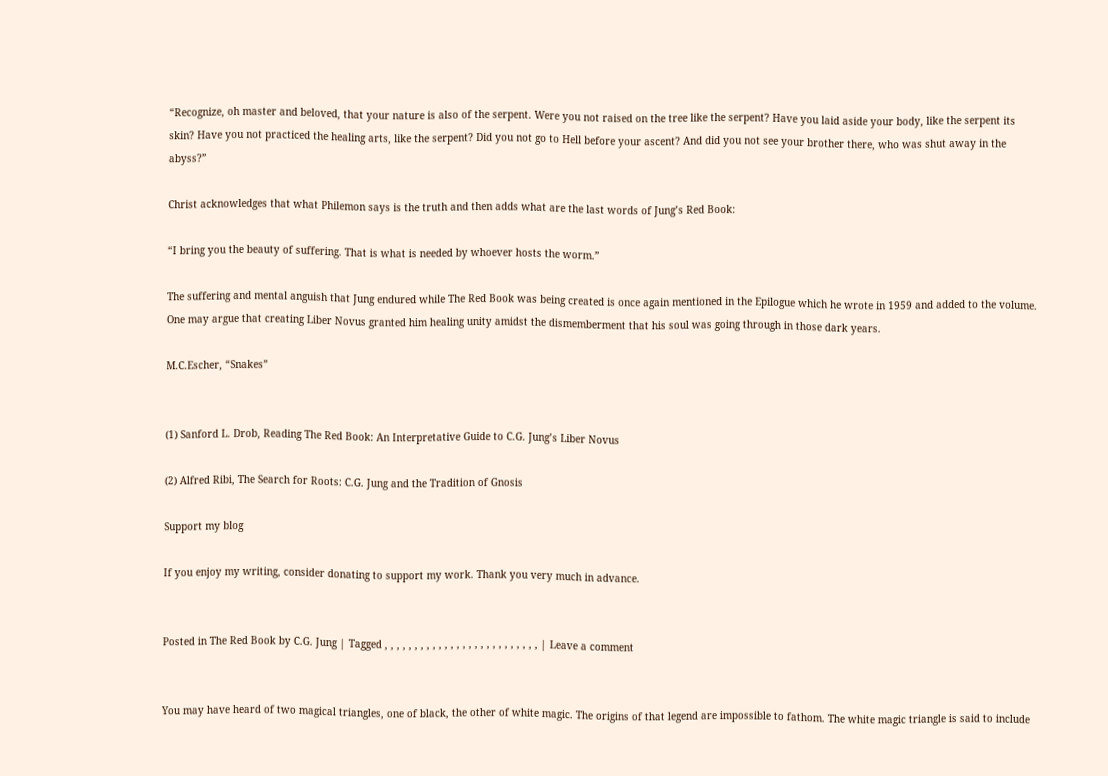“Recognize, oh master and beloved, that your nature is also of the serpent. Were you not raised on the tree like the serpent? Have you laid aside your body, like the serpent its skin? Have you not practiced the healing arts, like the serpent? Did you not go to Hell before your ascent? And did you not see your brother there, who was shut away in the abyss?”

Christ acknowledges that what Philemon says is the truth and then adds what are the last words of Jung’s Red Book:

“I bring you the beauty of suffering. That is what is needed by whoever hosts the worm.”

The suffering and mental anguish that Jung endured while The Red Book was being created is once again mentioned in the Epilogue which he wrote in 1959 and added to the volume. One may argue that creating Liber Novus granted him healing unity amidst the dismemberment that his soul was going through in those dark years.

M.C.Escher, “Snakes”


(1) Sanford L. Drob, Reading The Red Book: An Interpretative Guide to C.G. Jung’s Liber Novus

(2) Alfred Ribi, The Search for Roots: C.G. Jung and the Tradition of Gnosis

Support my blog

If you enjoy my writing, consider donating to support my work. Thank you very much in advance.


Posted in The Red Book by C.G. Jung | Tagged , , , , , , , , , , , , , , , , , , , , , , , , , , | Leave a comment


You may have heard of two magical triangles, one of black, the other of white magic. The origins of that legend are impossible to fathom. The white magic triangle is said to include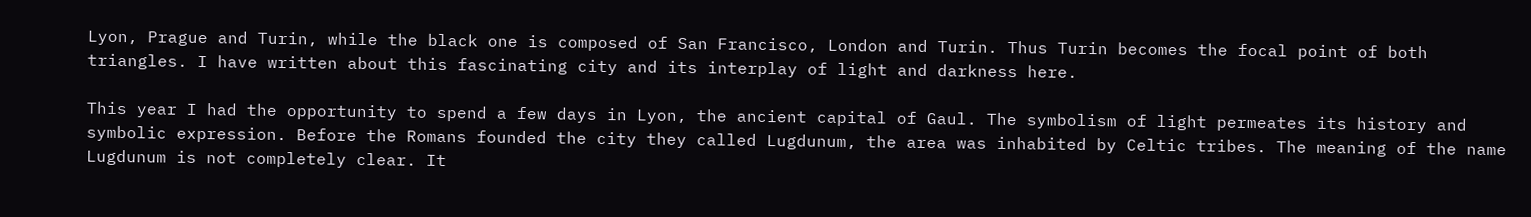Lyon, Prague and Turin, while the black one is composed of San Francisco, London and Turin. Thus Turin becomes the focal point of both triangles. I have written about this fascinating city and its interplay of light and darkness here.

This year I had the opportunity to spend a few days in Lyon, the ancient capital of Gaul. The symbolism of light permeates its history and symbolic expression. Before the Romans founded the city they called Lugdunum, the area was inhabited by Celtic tribes. The meaning of the name Lugdunum is not completely clear. It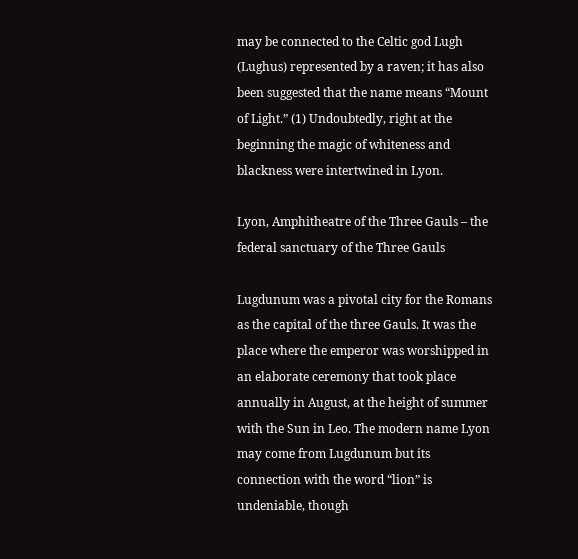may be connected to the Celtic god Lugh (Lughus) represented by a raven; it has also been suggested that the name means “Mount of Light.” (1) Undoubtedly, right at the beginning the magic of whiteness and blackness were intertwined in Lyon.

Lyon, Amphitheatre of the Three Gauls – the federal sanctuary of the Three Gauls

Lugdunum was a pivotal city for the Romans as the capital of the three Gauls. It was the place where the emperor was worshipped in an elaborate ceremony that took place annually in August, at the height of summer with the Sun in Leo. The modern name Lyon may come from Lugdunum but its connection with the word “lion” is undeniable, though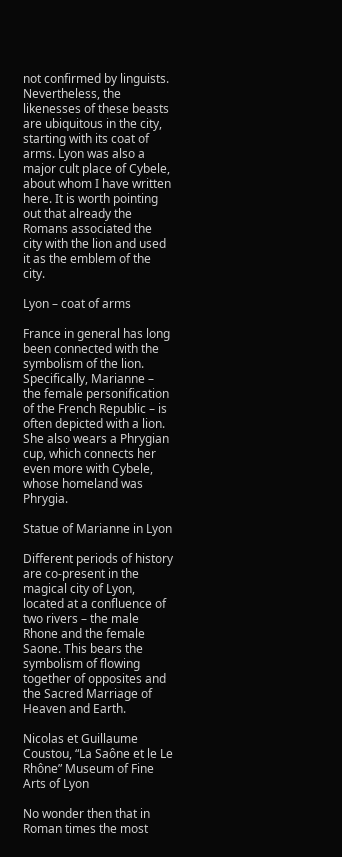not confirmed by linguists. Nevertheless, the likenesses of these beasts are ubiquitous in the city, starting with its coat of arms. Lyon was also a major cult place of Cybele, about whom I have written here. It is worth pointing out that already the Romans associated the city with the lion and used it as the emblem of the city.

Lyon – coat of arms

France in general has long been connected with the symbolism of the lion. Specifically, Marianne – the female personification of the French Republic – is often depicted with a lion. She also wears a Phrygian cup, which connects her even more with Cybele, whose homeland was Phrygia.

Statue of Marianne in Lyon

Different periods of history are co-present in the magical city of Lyon, located at a confluence of two rivers – the male Rhone and the female Saone. This bears the symbolism of flowing together of opposites and the Sacred Marriage of Heaven and Earth.

Nicolas et Guillaume Coustou, “La Saône et le Le Rhône” Museum of Fine Arts of Lyon

No wonder then that in Roman times the most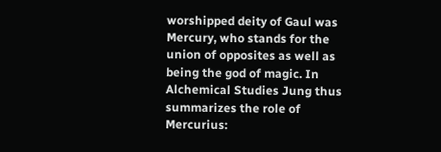worshipped deity of Gaul was Mercury, who stands for the union of opposites as well as being the god of magic. In Alchemical Studies Jung thus summarizes the role of Mercurius: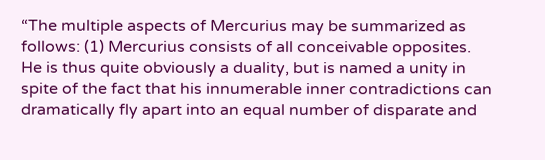“The multiple aspects of Mercurius may be summarized as follows: (1) Mercurius consists of all conceivable opposites. He is thus quite obviously a duality, but is named a unity in spite of the fact that his innumerable inner contradictions can dramatically fly apart into an equal number of disparate and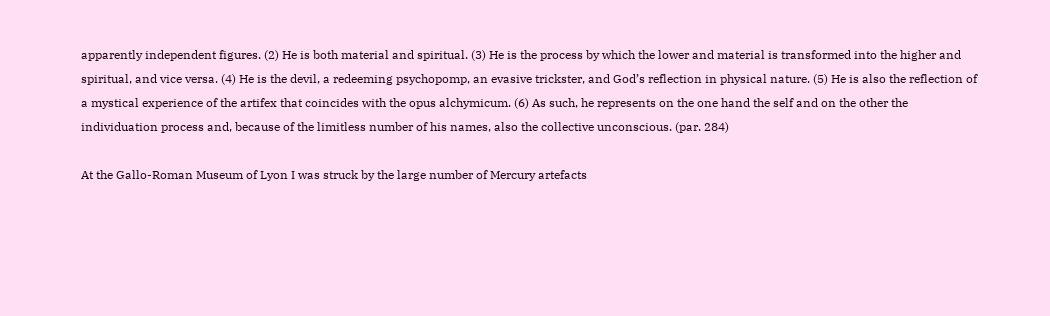apparently independent figures. (2) He is both material and spiritual. (3) He is the process by which the lower and material is transformed into the higher and spiritual, and vice versa. (4) He is the devil, a redeeming psychopomp, an evasive trickster, and God’s reflection in physical nature. (5) He is also the reflection of a mystical experience of the artifex that coincides with the opus alchymicum. (6) As such, he represents on the one hand the self and on the other the individuation process and, because of the limitless number of his names, also the collective unconscious. (par. 284)

At the Gallo-Roman Museum of Lyon I was struck by the large number of Mercury artefacts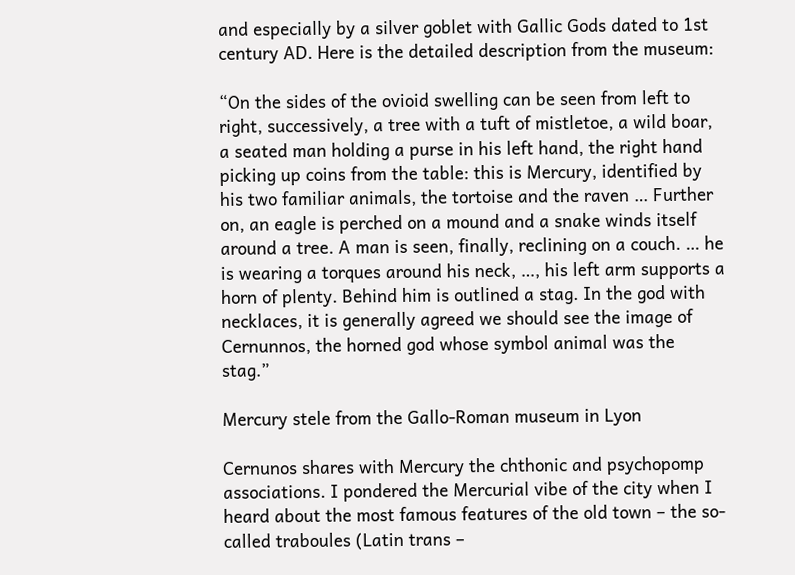and especially by a silver goblet with Gallic Gods dated to 1st century AD. Here is the detailed description from the museum:

“On the sides of the ovioid swelling can be seen from left to right, successively, a tree with a tuft of mistletoe, a wild boar, a seated man holding a purse in his left hand, the right hand picking up coins from the table: this is Mercury, identified by his two familiar animals, the tortoise and the raven … Further on, an eagle is perched on a mound and a snake winds itself around a tree. A man is seen, finally, reclining on a couch. … he is wearing a torques around his neck, …, his left arm supports a horn of plenty. Behind him is outlined a stag. In the god with necklaces, it is generally agreed we should see the image of Cernunnos, the horned god whose symbol animal was the stag.”

Mercury stele from the Gallo-Roman museum in Lyon

Cernunos shares with Mercury the chthonic and psychopomp associations. I pondered the Mercurial vibe of the city when I heard about the most famous features of the old town – the so-called traboules (Latin trans –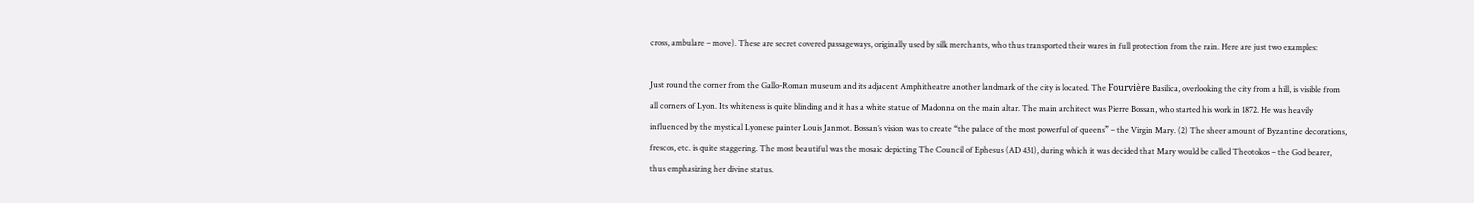cross, ambulare – move). These are secret covered passageways, originally used by silk merchants, who thus transported their wares in full protection from the rain. Here are just two examples:

Just round the corner from the Gallo-Roman museum and its adjacent Amphitheatre another landmark of the city is located. The Fourvière Basilica, overlooking the city from a hill, is visible from all corners of Lyon. Its whiteness is quite blinding and it has a white statue of Madonna on the main altar. The main architect was Pierre Bossan, who started his work in 1872. He was heavily influenced by the mystical Lyonese painter Louis Janmot. Bossan’s vision was to create “the palace of the most powerful of queens” – the Virgin Mary. (2) The sheer amount of Byzantine decorations, frescos, etc. is quite staggering. The most beautiful was the mosaic depicting The Council of Ephesus (AD 431), during which it was decided that Mary would be called Theotokos – the God bearer, thus emphasizing her divine status.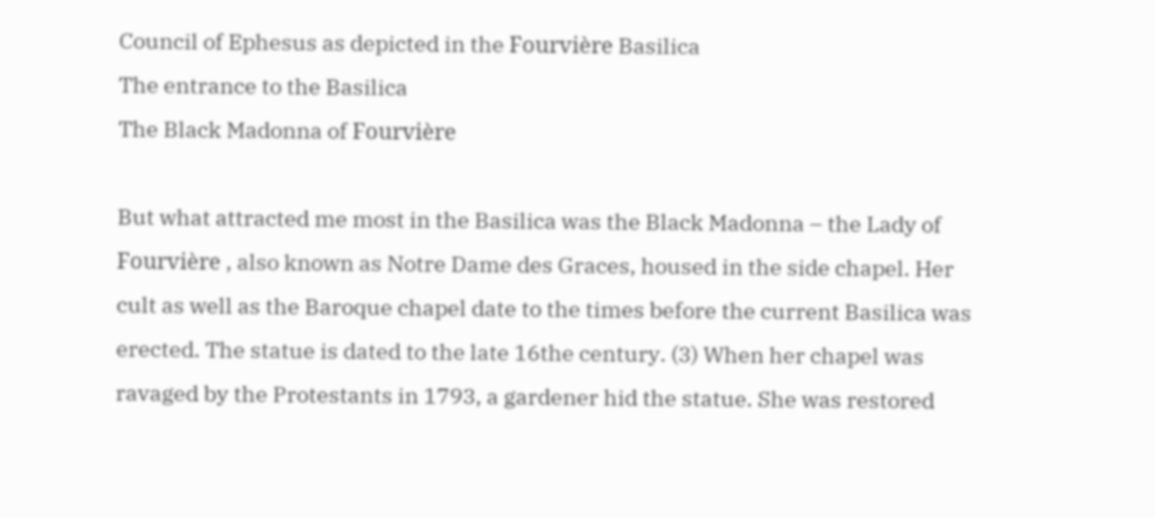Council of Ephesus as depicted in the Fourvière Basilica
The entrance to the Basilica
The Black Madonna of Fourvière

But what attracted me most in the Basilica was the Black Madonna – the Lady of Fourvière , also known as Notre Dame des Graces, housed in the side chapel. Her cult as well as the Baroque chapel date to the times before the current Basilica was erected. The statue is dated to the late 16the century. (3) When her chapel was ravaged by the Protestants in 1793, a gardener hid the statue. She was restored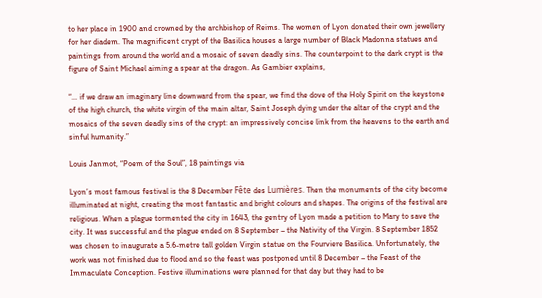to her place in 1900 and crowned by the archbishop of Reims. The women of Lyon donated their own jewellery for her diadem. The magnificent crypt of the Basilica houses a large number of Black Madonna statues and paintings from around the world and a mosaic of seven deadly sins. The counterpoint to the dark crypt is the figure of Saint Michael aiming a spear at the dragon. As Gambier explains,

“… if we draw an imaginary line downward from the spear, we find the dove of the Holy Spirit on the keystone of the high church, the white virgin of the main altar, Saint Joseph dying under the altar of the crypt and the mosaics of the seven deadly sins of the crypt: an impressively concise link from the heavens to the earth and sinful humanity.”

Louis Janmot, “Poem of the Soul”, 18 paintings via

Lyon’s most famous festival is the 8 December Fête des Lumières. Then the monuments of the city become illuminated at night, creating the most fantastic and bright colours and shapes. The origins of the festival are religious. When a plague tormented the city in 1643, the gentry of Lyon made a petition to Mary to save the city. It was successful and the plague ended on 8 September – the Nativity of the Virgin. 8 September 1852 was chosen to inaugurate a 5.6-metre tall golden Virgin statue on the Fourviere Basilica. Unfortunately, the work was not finished due to flood and so the feast was postponed until 8 December – the Feast of the Immaculate Conception. Festive illuminations were planned for that day but they had to be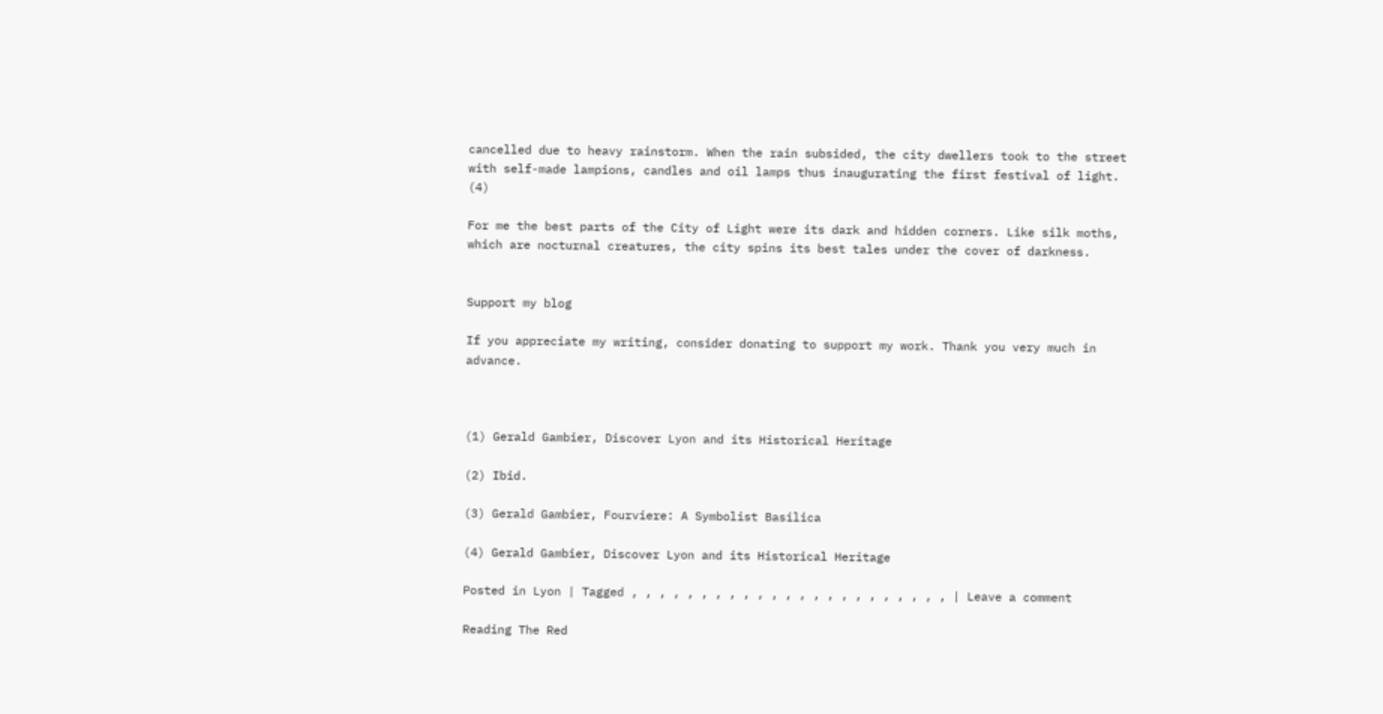cancelled due to heavy rainstorm. When the rain subsided, the city dwellers took to the street with self-made lampions, candles and oil lamps thus inaugurating the first festival of light. (4)

For me the best parts of the City of Light were its dark and hidden corners. Like silk moths, which are nocturnal creatures, the city spins its best tales under the cover of darkness.


Support my blog

If you appreciate my writing, consider donating to support my work. Thank you very much in advance.



(1) Gerald Gambier, Discover Lyon and its Historical Heritage

(2) Ibid.

(3) Gerald Gambier, Fourviere: A Symbolist Basilica

(4) Gerald Gambier, Discover Lyon and its Historical Heritage

Posted in Lyon | Tagged , , , , , , , , , , , , , , , , , , , , , , , | Leave a comment

Reading The Red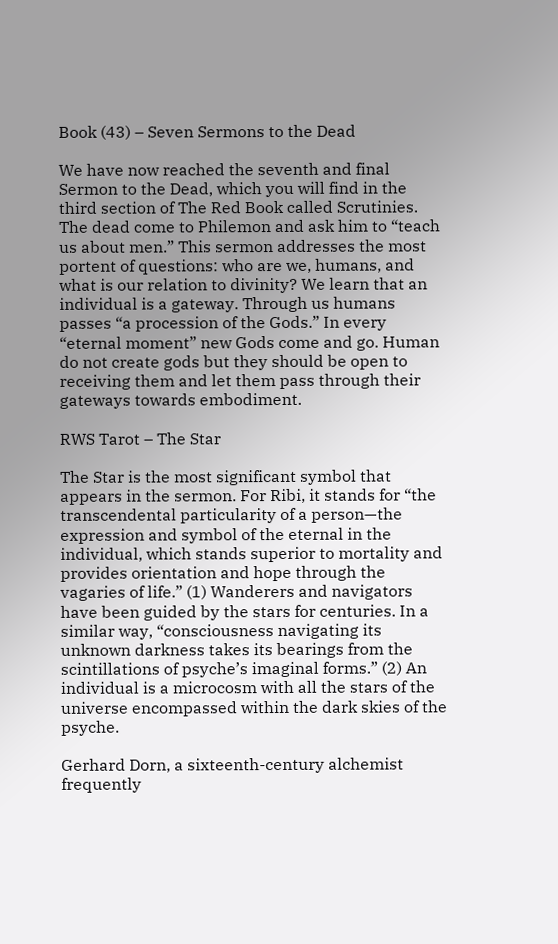Book (43) – Seven Sermons to the Dead

We have now reached the seventh and final Sermon to the Dead, which you will find in the third section of The Red Book called Scrutinies. The dead come to Philemon and ask him to “teach us about men.” This sermon addresses the most portent of questions: who are we, humans, and what is our relation to divinity? We learn that an individual is a gateway. Through us humans passes “a procession of the Gods.” In every “eternal moment” new Gods come and go. Human do not create gods but they should be open to receiving them and let them pass through their gateways towards embodiment.

RWS Tarot – The Star

The Star is the most significant symbol that appears in the sermon. For Ribi, it stands for “the transcendental particularity of a person—the expression and symbol of the eternal in the individual, which stands superior to mortality and provides orientation and hope through the vagaries of life.” (1) Wanderers and navigators have been guided by the stars for centuries. In a similar way, “consciousness navigating its unknown darkness takes its bearings from the scintillations of psyche’s imaginal forms.” (2) An individual is a microcosm with all the stars of the universe encompassed within the dark skies of the psyche.

Gerhard Dorn, a sixteenth-century alchemist frequently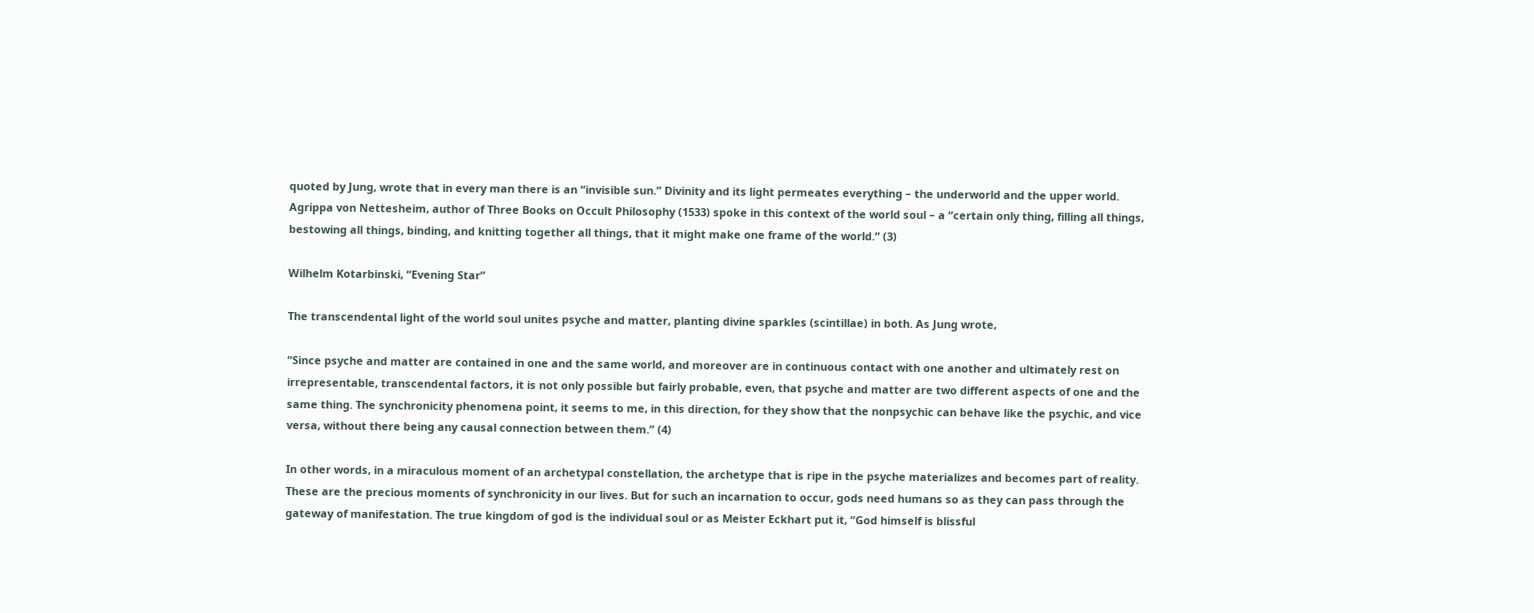quoted by Jung, wrote that in every man there is an “invisible sun.” Divinity and its light permeates everything – the underworld and the upper world. Agrippa von Nettesheim, author of Three Books on Occult Philosophy (1533) spoke in this context of the world soul – a “certain only thing, filling all things, bestowing all things, binding, and knitting together all things, that it might make one frame of the world.” (3)

Wilhelm Kotarbinski, “Evening Star”

The transcendental light of the world soul unites psyche and matter, planting divine sparkles (scintillae) in both. As Jung wrote,

“Since psyche and matter are contained in one and the same world, and moreover are in continuous contact with one another and ultimately rest on irrepresentable, transcendental factors, it is not only possible but fairly probable, even, that psyche and matter are two different aspects of one and the same thing. The synchronicity phenomena point, it seems to me, in this direction, for they show that the nonpsychic can behave like the psychic, and vice versa, without there being any causal connection between them.” (4)

In other words, in a miraculous moment of an archetypal constellation, the archetype that is ripe in the psyche materializes and becomes part of reality. These are the precious moments of synchronicity in our lives. But for such an incarnation to occur, gods need humans so as they can pass through the gateway of manifestation. The true kingdom of god is the individual soul or as Meister Eckhart put it, “God himself is blissful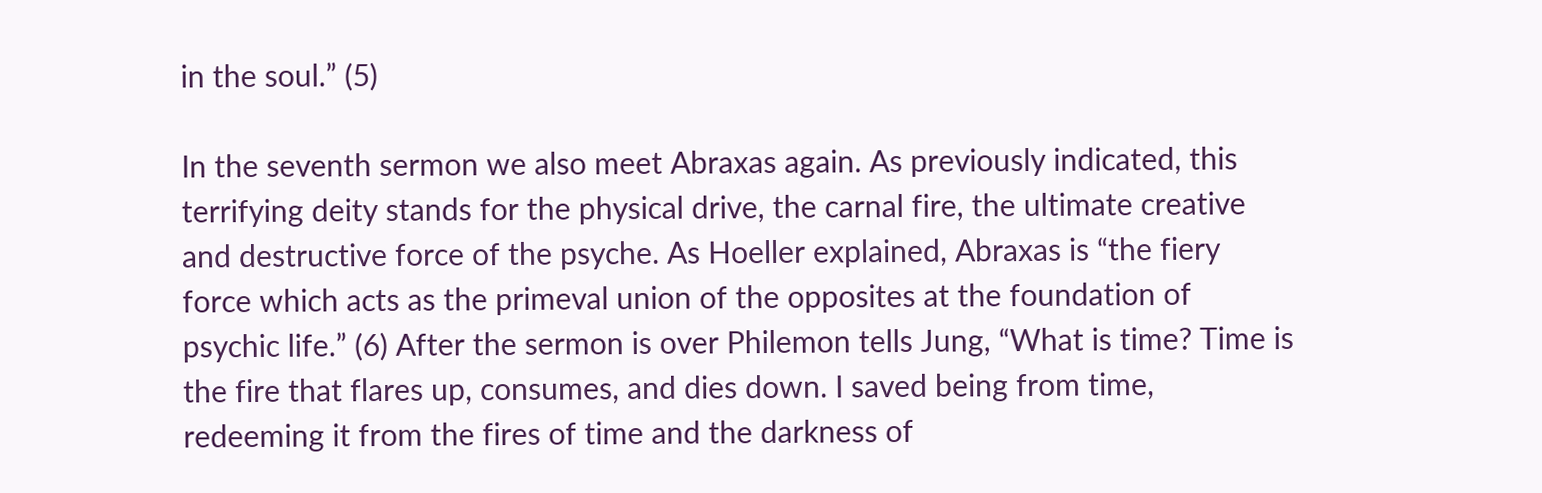in the soul.” (5)

In the seventh sermon we also meet Abraxas again. As previously indicated, this terrifying deity stands for the physical drive, the carnal fire, the ultimate creative and destructive force of the psyche. As Hoeller explained, Abraxas is “the fiery force which acts as the primeval union of the opposites at the foundation of psychic life.” (6) After the sermon is over Philemon tells Jung, “What is time? Time is the fire that flares up, consumes, and dies down. I saved being from time, redeeming it from the fires of time and the darkness of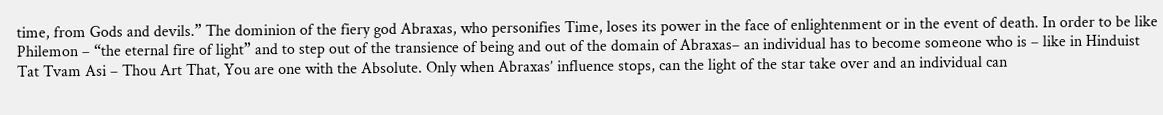time, from Gods and devils.” The dominion of the fiery god Abraxas, who personifies Time, loses its power in the face of enlightenment or in the event of death. In order to be like Philemon – “the eternal fire of light” and to step out of the transience of being and out of the domain of Abraxas– an individual has to become someone who is – like in Hinduist Tat Tvam Asi – Thou Art That, You are one with the Absolute. Only when Abraxas’ influence stops, can the light of the star take over and an individual can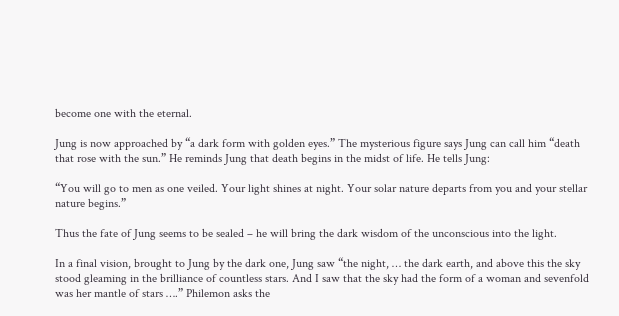become one with the eternal.

Jung is now approached by “a dark form with golden eyes.” The mysterious figure says Jung can call him “death that rose with the sun.” He reminds Jung that death begins in the midst of life. He tells Jung:

“You will go to men as one veiled. Your light shines at night. Your solar nature departs from you and your stellar nature begins.”

Thus the fate of Jung seems to be sealed – he will bring the dark wisdom of the unconscious into the light.

In a final vision, brought to Jung by the dark one, Jung saw “the night, … the dark earth, and above this the sky stood gleaming in the brilliance of countless stars. And I saw that the sky had the form of a woman and sevenfold was her mantle of stars ….” Philemon asks the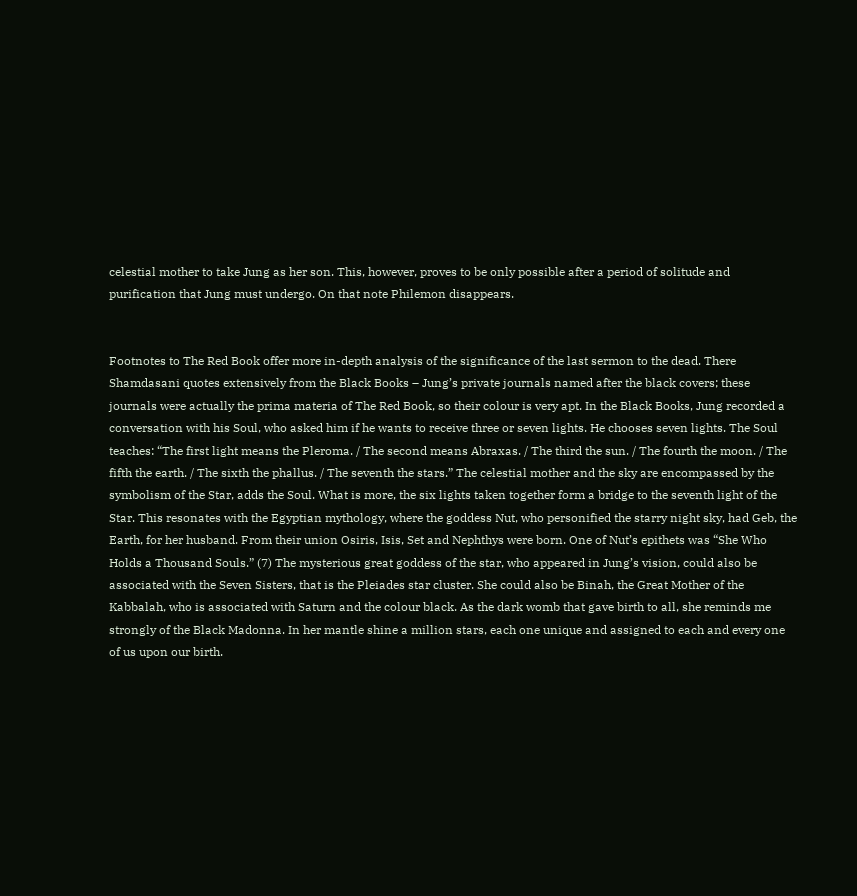celestial mother to take Jung as her son. This, however, proves to be only possible after a period of solitude and purification that Jung must undergo. On that note Philemon disappears.


Footnotes to The Red Book offer more in-depth analysis of the significance of the last sermon to the dead. There Shamdasani quotes extensively from the Black Books – Jung’s private journals named after the black covers; these journals were actually the prima materia of The Red Book, so their colour is very apt. In the Black Books, Jung recorded a conversation with his Soul, who asked him if he wants to receive three or seven lights. He chooses seven lights. The Soul teaches: “The first light means the Pleroma. / The second means Abraxas. / The third the sun. / The fourth the moon. / The fifth the earth. / The sixth the phallus. / The seventh the stars.” The celestial mother and the sky are encompassed by the symbolism of the Star, adds the Soul. What is more, the six lights taken together form a bridge to the seventh light of the Star. This resonates with the Egyptian mythology, where the goddess Nut, who personified the starry night sky, had Geb, the Earth, for her husband. From their union Osiris, Isis, Set and Nephthys were born. One of Nut’s epithets was “She Who Holds a Thousand Souls.” (7) The mysterious great goddess of the star, who appeared in Jung’s vision, could also be associated with the Seven Sisters, that is the Pleiades star cluster. She could also be Binah, the Great Mother of the Kabbalah, who is associated with Saturn and the colour black. As the dark womb that gave birth to all, she reminds me strongly of the Black Madonna. In her mantle shine a million stars, each one unique and assigned to each and every one of us upon our birth.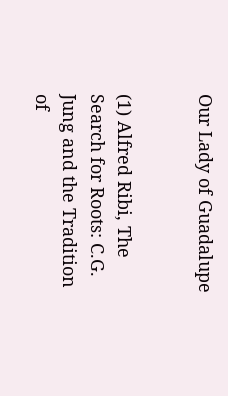Our Lady of Guadalupe


(1) Alfred Ribi, The Search for Roots: C.G. Jung and the Tradition of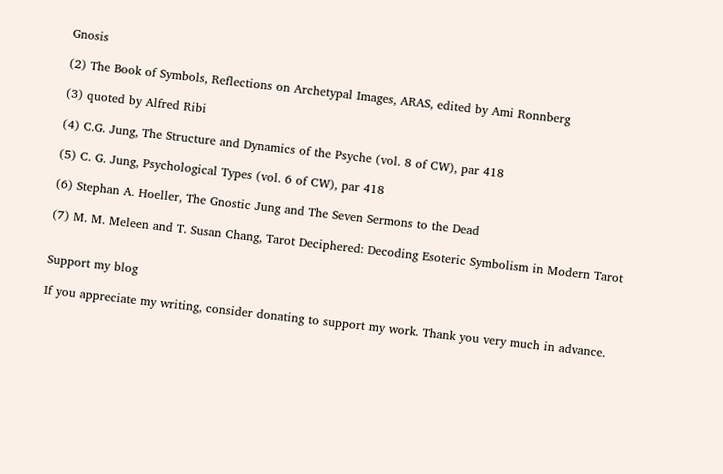Gnosis

(2) The Book of Symbols, Reflections on Archetypal Images, ARAS, edited by Ami Ronnberg

(3) quoted by Alfred Ribi

(4) C.G. Jung, The Structure and Dynamics of the Psyche (vol. 8 of CW), par 418

(5) C. G. Jung, Psychological Types (vol. 6 of CW), par 418

(6) Stephan A. Hoeller, The Gnostic Jung and The Seven Sermons to the Dead

(7) M. M. Meleen and T. Susan Chang, Tarot Deciphered: Decoding Esoteric Symbolism in Modern Tarot


Support my blog

If you appreciate my writing, consider donating to support my work. Thank you very much in advance.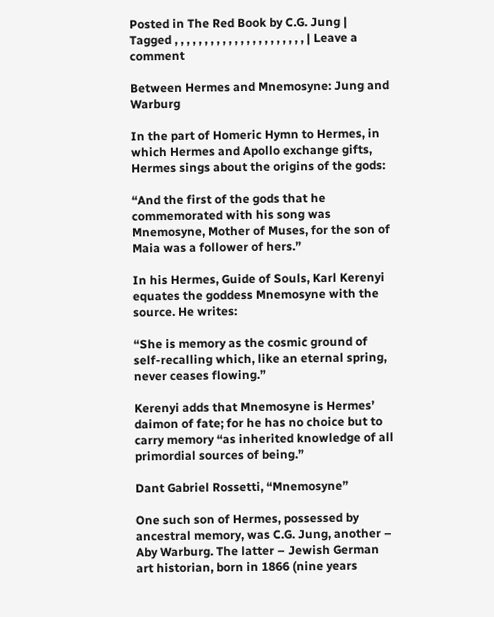Posted in The Red Book by C.G. Jung | Tagged , , , , , , , , , , , , , , , , , , , , , , | Leave a comment

Between Hermes and Mnemosyne: Jung and Warburg

In the part of Homeric Hymn to Hermes, in which Hermes and Apollo exchange gifts, Hermes sings about the origins of the gods:

“And the first of the gods that he commemorated with his song was Mnemosyne, Mother of Muses, for the son of Maia was a follower of hers.”

In his Hermes, Guide of Souls, Karl Kerenyi equates the goddess Mnemosyne with the source. He writes:

“She is memory as the cosmic ground of self-recalling which, like an eternal spring, never ceases flowing.”

Kerenyi adds that Mnemosyne is Hermes’ daimon of fate; for he has no choice but to carry memory “as inherited knowledge of all primordial sources of being.”

Dant Gabriel Rossetti, “Mnemosyne”

One such son of Hermes, possessed by ancestral memory, was C.G. Jung, another – Aby Warburg. The latter – Jewish German art historian, born in 1866 (nine years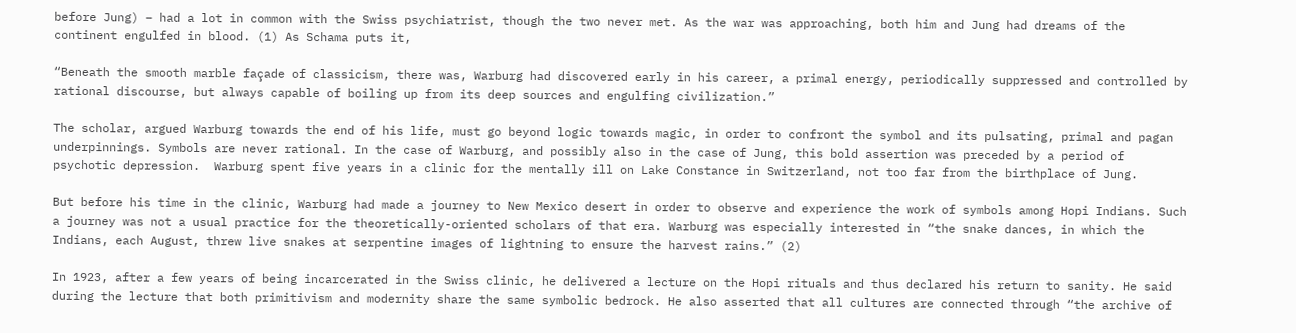before Jung) – had a lot in common with the Swiss psychiatrist, though the two never met. As the war was approaching, both him and Jung had dreams of the continent engulfed in blood. (1) As Schama puts it,

“Beneath the smooth marble façade of classicism, there was, Warburg had discovered early in his career, a primal energy, periodically suppressed and controlled by rational discourse, but always capable of boiling up from its deep sources and engulfing civilization.”

The scholar, argued Warburg towards the end of his life, must go beyond logic towards magic, in order to confront the symbol and its pulsating, primal and pagan underpinnings. Symbols are never rational. In the case of Warburg, and possibly also in the case of Jung, this bold assertion was preceded by a period of psychotic depression.  Warburg spent five years in a clinic for the mentally ill on Lake Constance in Switzerland, not too far from the birthplace of Jung.

But before his time in the clinic, Warburg had made a journey to New Mexico desert in order to observe and experience the work of symbols among Hopi Indians. Such a journey was not a usual practice for the theoretically-oriented scholars of that era. Warburg was especially interested in “the snake dances, in which the Indians, each August, threw live snakes at serpentine images of lightning to ensure the harvest rains.” (2)

In 1923, after a few years of being incarcerated in the Swiss clinic, he delivered a lecture on the Hopi rituals and thus declared his return to sanity. He said during the lecture that both primitivism and modernity share the same symbolic bedrock. He also asserted that all cultures are connected through “the archive of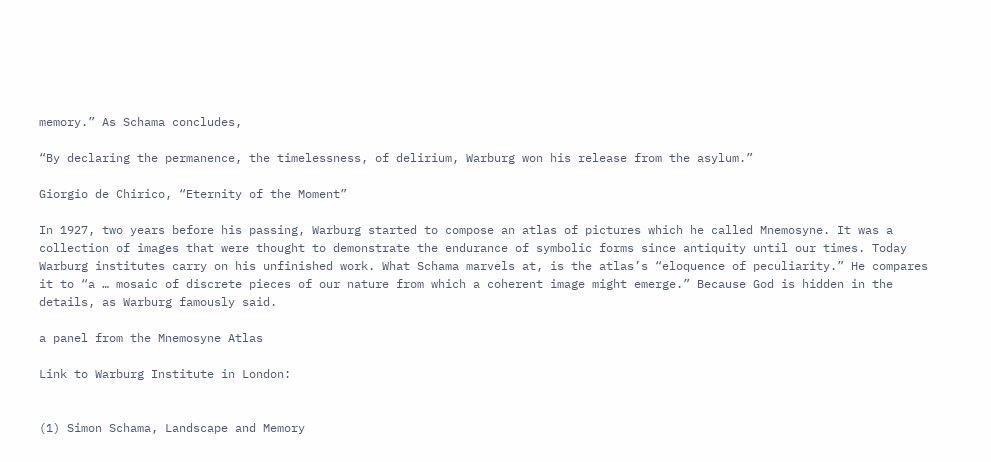memory.” As Schama concludes,

“By declaring the permanence, the timelessness, of delirium, Warburg won his release from the asylum.”

Giorgio de Chirico, “Eternity of the Moment”

In 1927, two years before his passing, Warburg started to compose an atlas of pictures which he called Mnemosyne. It was a collection of images that were thought to demonstrate the endurance of symbolic forms since antiquity until our times. Today Warburg institutes carry on his unfinished work. What Schama marvels at, is the atlas’s “eloquence of peculiarity.” He compares it to “a … mosaic of discrete pieces of our nature from which a coherent image might emerge.” Because God is hidden in the details, as Warburg famously said.

a panel from the Mnemosyne Atlas

Link to Warburg Institute in London:


(1) Simon Schama, Landscape and Memory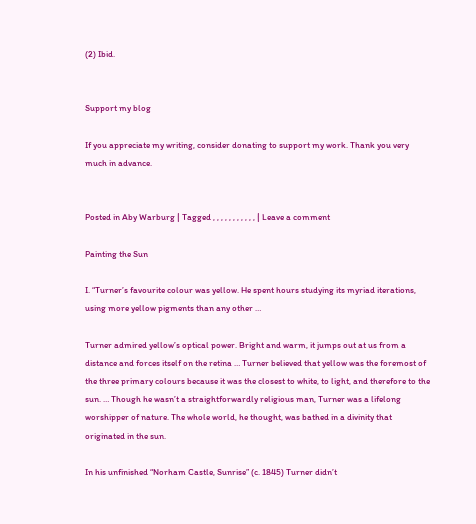(2) Ibid.


Support my blog

If you appreciate my writing, consider donating to support my work. Thank you very much in advance.


Posted in Aby Warburg | Tagged , , , , , , , , , , , | Leave a comment

Painting the Sun

I. “Turner’s favourite colour was yellow. He spent hours studying its myriad iterations, using more yellow pigments than any other …

Turner admired yellow’s optical power. Bright and warm, it jumps out at us from a distance and forces itself on the retina … Turner believed that yellow was the foremost of the three primary colours because it was the closest to white, to light, and therefore to the sun. … Though he wasn’t a straightforwardly religious man, Turner was a lifelong worshipper of nature. The whole world, he thought, was bathed in a divinity that originated in the sun.

In his unfinished “Norham Castle, Sunrise” (c. 1845) Turner didn’t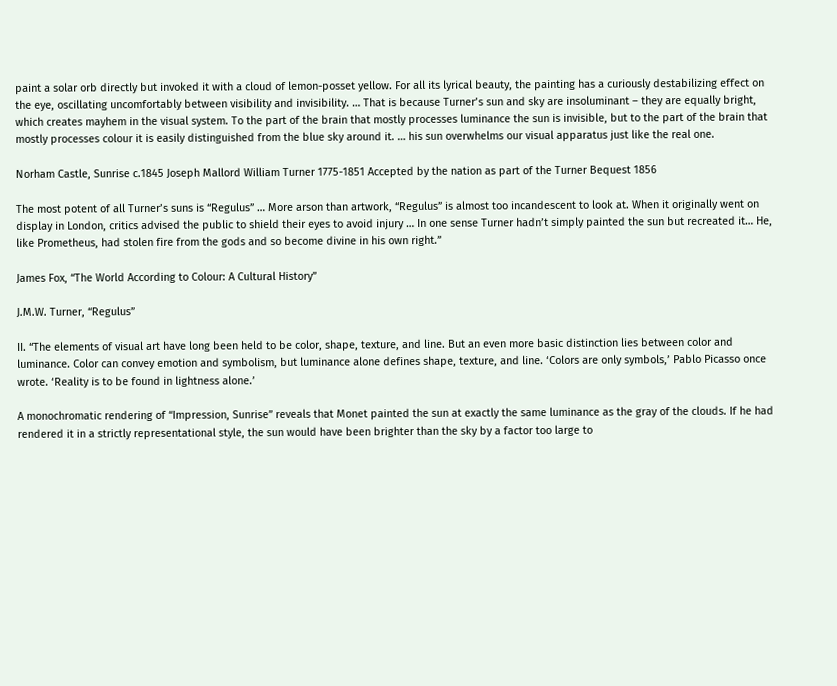paint a solar orb directly but invoked it with a cloud of lemon-posset yellow. For all its lyrical beauty, the painting has a curiously destabilizing effect on the eye, oscillating uncomfortably between visibility and invisibility. … That is because Turner’s sun and sky are insoluminant – they are equally bright, which creates mayhem in the visual system. To the part of the brain that mostly processes luminance the sun is invisible, but to the part of the brain that mostly processes colour it is easily distinguished from the blue sky around it. … his sun overwhelms our visual apparatus just like the real one.

Norham Castle, Sunrise c.1845 Joseph Mallord William Turner 1775-1851 Accepted by the nation as part of the Turner Bequest 1856

The most potent of all Turner’s suns is “Regulus” … More arson than artwork, “Regulus” is almost too incandescent to look at. When it originally went on display in London, critics advised the public to shield their eyes to avoid injury … In one sense Turner hadn’t simply painted the sun but recreated it… He, like Prometheus, had stolen fire from the gods and so become divine in his own right.”

James Fox, “The World According to Colour: A Cultural History”

J.M.W. Turner, “Regulus”

II. “The elements of visual art have long been held to be color, shape, texture, and line. But an even more basic distinction lies between color and luminance. Color can convey emotion and symbolism, but luminance alone defines shape, texture, and line. ‘Colors are only symbols,’ Pablo Picasso once wrote. ‘Reality is to be found in lightness alone.’

A monochromatic rendering of “Impression, Sunrise” reveals that Monet painted the sun at exactly the same luminance as the gray of the clouds. If he had rendered it in a strictly representational style, the sun would have been brighter than the sky by a factor too large to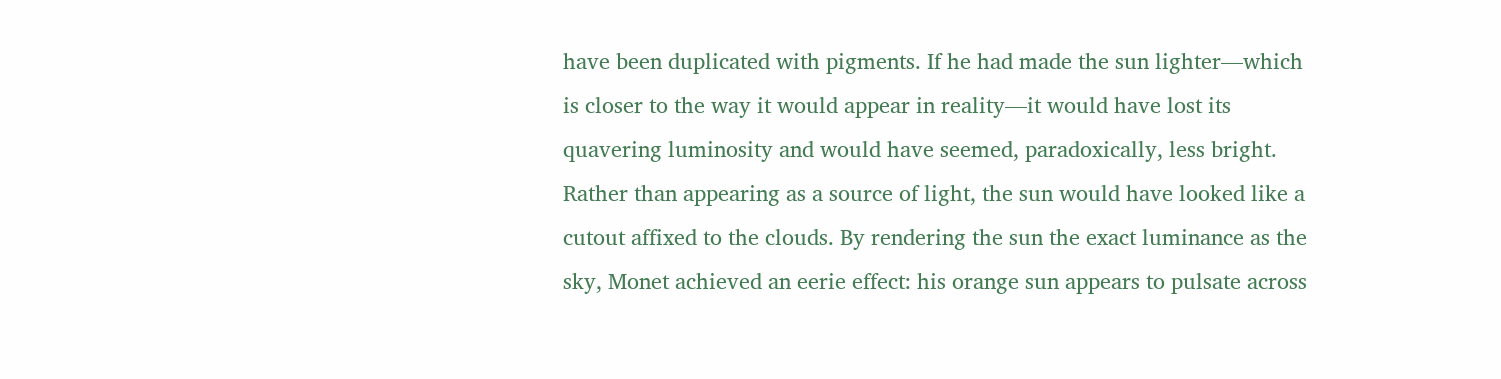have been duplicated with pigments. If he had made the sun lighter—which is closer to the way it would appear in reality—it would have lost its quavering luminosity and would have seemed, paradoxically, less bright. Rather than appearing as a source of light, the sun would have looked like a cutout affixed to the clouds. By rendering the sun the exact luminance as the sky, Monet achieved an eerie effect: his orange sun appears to pulsate across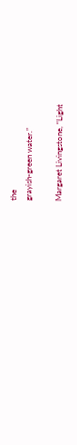the
grayish-green water.”

Margaret Livingstone, “Light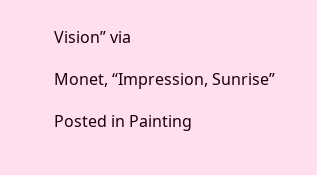Vision” via

Monet, “Impression, Sunrise”

Posted in Painting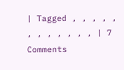| Tagged , , , , , , , , , , , , | 7 Comments